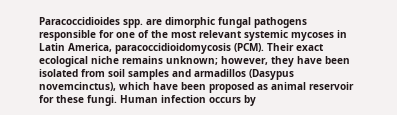Paracoccidioides spp. are dimorphic fungal pathogens responsible for one of the most relevant systemic mycoses in Latin America, paracoccidioidomycosis (PCM). Their exact ecological niche remains unknown; however, they have been isolated from soil samples and armadillos (Dasypus novemcinctus), which have been proposed as animal reservoir for these fungi. Human infection occurs by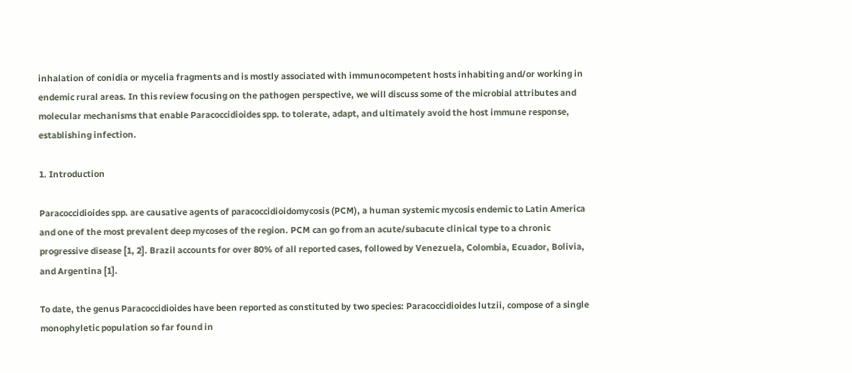inhalation of conidia or mycelia fragments and is mostly associated with immunocompetent hosts inhabiting and/or working in endemic rural areas. In this review focusing on the pathogen perspective, we will discuss some of the microbial attributes and molecular mechanisms that enable Paracoccidioides spp. to tolerate, adapt, and ultimately avoid the host immune response, establishing infection.

1. Introduction

Paracoccidioides spp. are causative agents of paracoccidioidomycosis (PCM), a human systemic mycosis endemic to Latin America and one of the most prevalent deep mycoses of the region. PCM can go from an acute/subacute clinical type to a chronic progressive disease [1, 2]. Brazil accounts for over 80% of all reported cases, followed by Venezuela, Colombia, Ecuador, Bolivia, and Argentina [1].

To date, the genus Paracoccidioides have been reported as constituted by two species: Paracoccidioides lutzii, compose of a single monophyletic population so far found in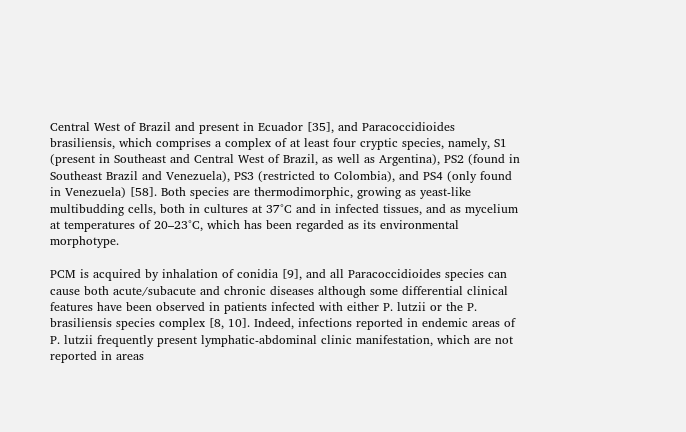Central West of Brazil and present in Ecuador [35], and Paracoccidioides brasiliensis, which comprises a complex of at least four cryptic species, namely, S1 (present in Southeast and Central West of Brazil, as well as Argentina), PS2 (found in Southeast Brazil and Venezuela), PS3 (restricted to Colombia), and PS4 (only found in Venezuela) [58]. Both species are thermodimorphic, growing as yeast-like multibudding cells, both in cultures at 37°C and in infected tissues, and as mycelium at temperatures of 20–23°C, which has been regarded as its environmental morphotype.

PCM is acquired by inhalation of conidia [9], and all Paracoccidioides species can cause both acute/subacute and chronic diseases although some differential clinical features have been observed in patients infected with either P. lutzii or the P. brasiliensis species complex [8, 10]. Indeed, infections reported in endemic areas of P. lutzii frequently present lymphatic-abdominal clinic manifestation, which are not reported in areas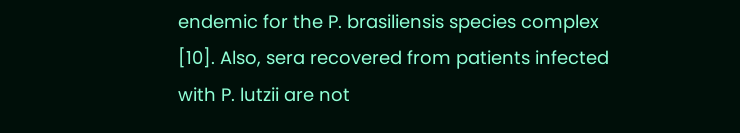endemic for the P. brasiliensis species complex [10]. Also, sera recovered from patients infected with P. lutzii are not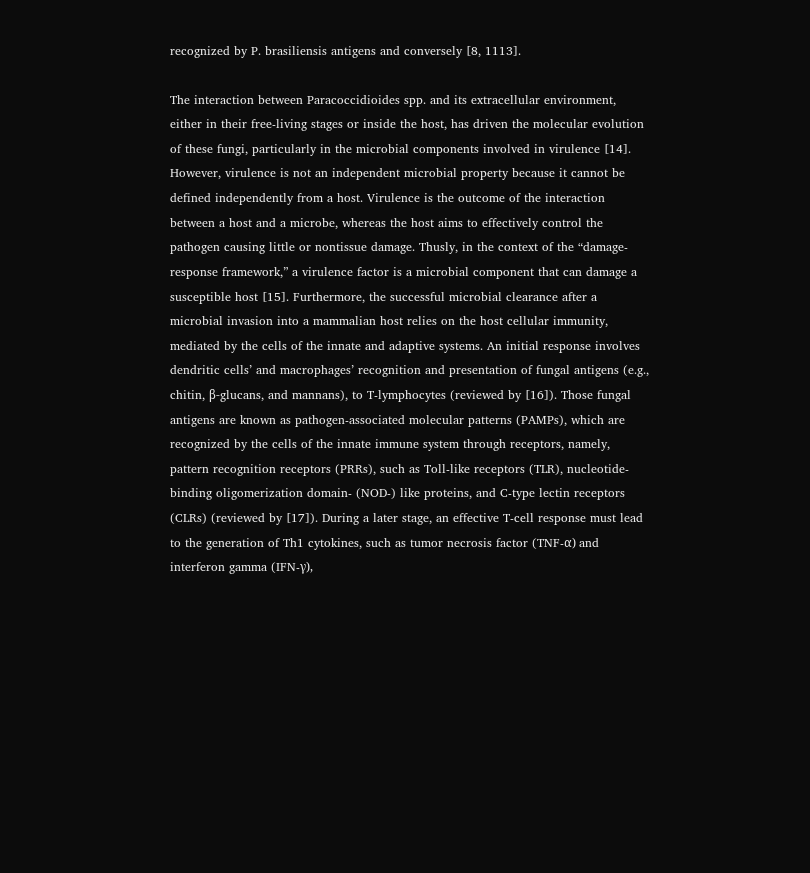recognized by P. brasiliensis antigens and conversely [8, 1113].

The interaction between Paracoccidioides spp. and its extracellular environment, either in their free-living stages or inside the host, has driven the molecular evolution of these fungi, particularly in the microbial components involved in virulence [14]. However, virulence is not an independent microbial property because it cannot be defined independently from a host. Virulence is the outcome of the interaction between a host and a microbe, whereas the host aims to effectively control the pathogen causing little or nontissue damage. Thusly, in the context of the “damage-response framework,” a virulence factor is a microbial component that can damage a susceptible host [15]. Furthermore, the successful microbial clearance after a microbial invasion into a mammalian host relies on the host cellular immunity, mediated by the cells of the innate and adaptive systems. An initial response involves dendritic cells’ and macrophages’ recognition and presentation of fungal antigens (e.g., chitin, β-glucans, and mannans), to T-lymphocytes (reviewed by [16]). Those fungal antigens are known as pathogen-associated molecular patterns (PAMPs), which are recognized by the cells of the innate immune system through receptors, namely, pattern recognition receptors (PRRs), such as Toll-like receptors (TLR), nucleotide-binding oligomerization domain- (NOD-) like proteins, and C-type lectin receptors (CLRs) (reviewed by [17]). During a later stage, an effective T-cell response must lead to the generation of Th1 cytokines, such as tumor necrosis factor (TNF-α) and interferon gamma (IFN-γ),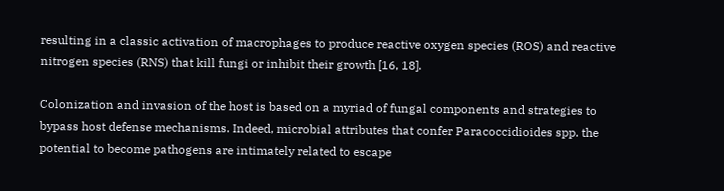resulting in a classic activation of macrophages to produce reactive oxygen species (ROS) and reactive nitrogen species (RNS) that kill fungi or inhibit their growth [16, 18].

Colonization and invasion of the host is based on a myriad of fungal components and strategies to bypass host defense mechanisms. Indeed, microbial attributes that confer Paracoccidioides spp. the potential to become pathogens are intimately related to escape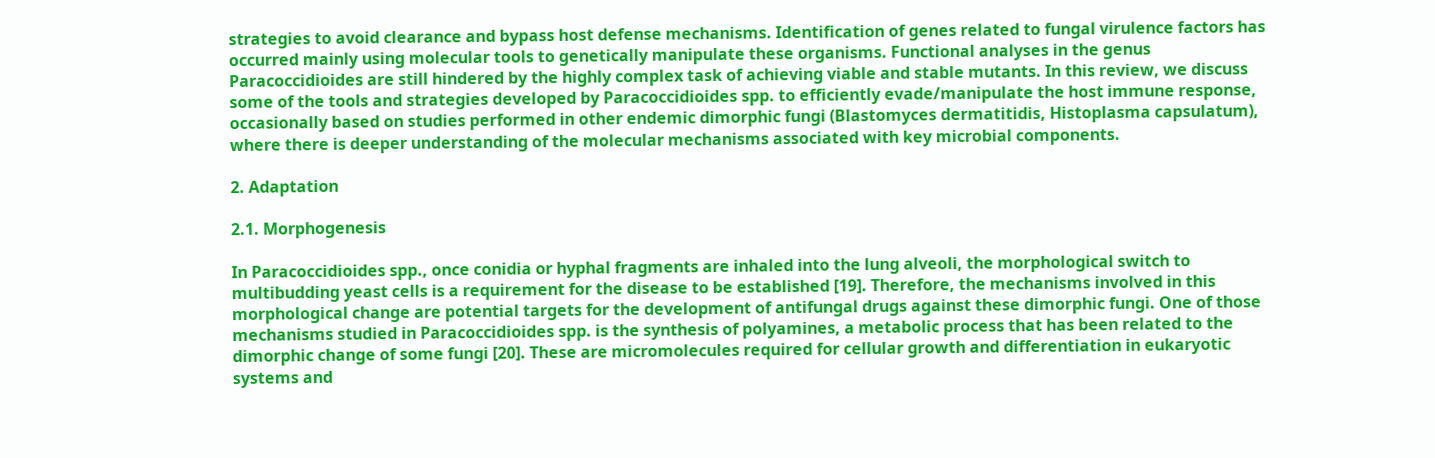strategies to avoid clearance and bypass host defense mechanisms. Identification of genes related to fungal virulence factors has occurred mainly using molecular tools to genetically manipulate these organisms. Functional analyses in the genus Paracoccidioides are still hindered by the highly complex task of achieving viable and stable mutants. In this review, we discuss some of the tools and strategies developed by Paracoccidioides spp. to efficiently evade/manipulate the host immune response, occasionally based on studies performed in other endemic dimorphic fungi (Blastomyces dermatitidis, Histoplasma capsulatum), where there is deeper understanding of the molecular mechanisms associated with key microbial components.

2. Adaptation

2.1. Morphogenesis

In Paracoccidioides spp., once conidia or hyphal fragments are inhaled into the lung alveoli, the morphological switch to multibudding yeast cells is a requirement for the disease to be established [19]. Therefore, the mechanisms involved in this morphological change are potential targets for the development of antifungal drugs against these dimorphic fungi. One of those mechanisms studied in Paracoccidioides spp. is the synthesis of polyamines, a metabolic process that has been related to the dimorphic change of some fungi [20]. These are micromolecules required for cellular growth and differentiation in eukaryotic systems and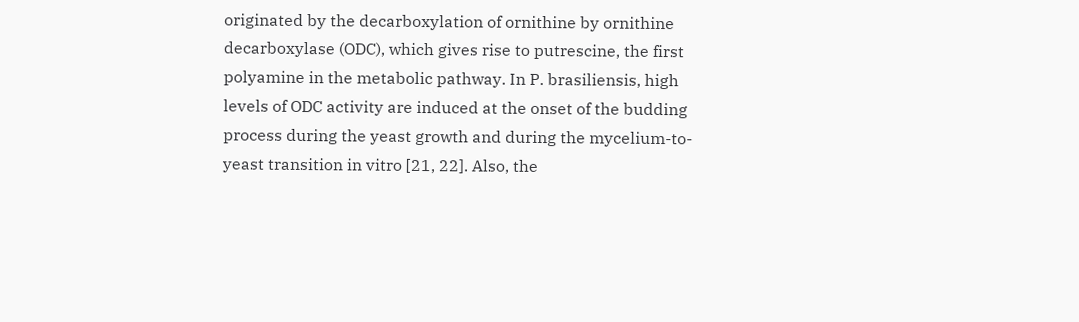originated by the decarboxylation of ornithine by ornithine decarboxylase (ODC), which gives rise to putrescine, the first polyamine in the metabolic pathway. In P. brasiliensis, high levels of ODC activity are induced at the onset of the budding process during the yeast growth and during the mycelium-to-yeast transition in vitro [21, 22]. Also, the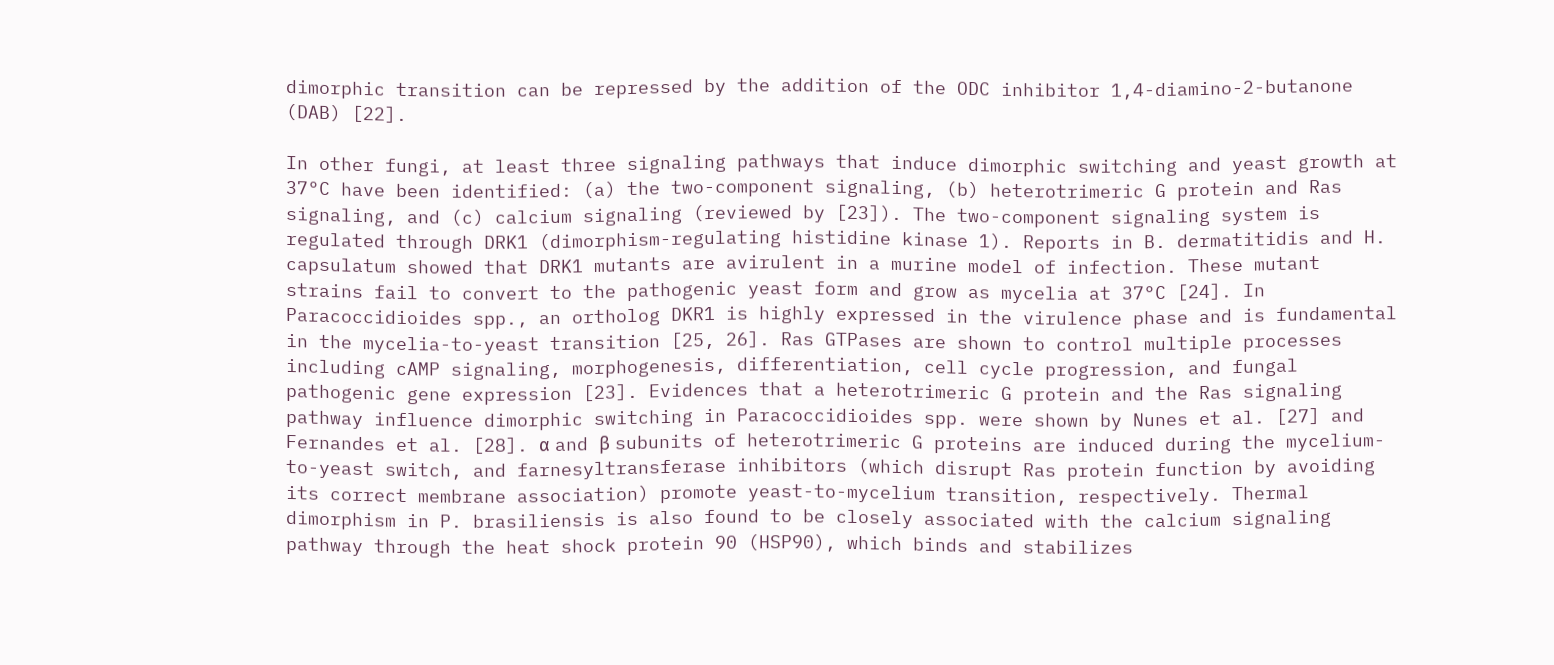dimorphic transition can be repressed by the addition of the ODC inhibitor 1,4-diamino-2-butanone (DAB) [22].

In other fungi, at least three signaling pathways that induce dimorphic switching and yeast growth at 37°C have been identified: (a) the two-component signaling, (b) heterotrimeric G protein and Ras signaling, and (c) calcium signaling (reviewed by [23]). The two-component signaling system is regulated through DRK1 (dimorphism-regulating histidine kinase 1). Reports in B. dermatitidis and H. capsulatum showed that DRK1 mutants are avirulent in a murine model of infection. These mutant strains fail to convert to the pathogenic yeast form and grow as mycelia at 37°C [24]. In Paracoccidioides spp., an ortholog DKR1 is highly expressed in the virulence phase and is fundamental in the mycelia-to-yeast transition [25, 26]. Ras GTPases are shown to control multiple processes including cAMP signaling, morphogenesis, differentiation, cell cycle progression, and fungal pathogenic gene expression [23]. Evidences that a heterotrimeric G protein and the Ras signaling pathway influence dimorphic switching in Paracoccidioides spp. were shown by Nunes et al. [27] and Fernandes et al. [28]. α and β subunits of heterotrimeric G proteins are induced during the mycelium-to-yeast switch, and farnesyltransferase inhibitors (which disrupt Ras protein function by avoiding its correct membrane association) promote yeast-to-mycelium transition, respectively. Thermal dimorphism in P. brasiliensis is also found to be closely associated with the calcium signaling pathway through the heat shock protein 90 (HSP90), which binds and stabilizes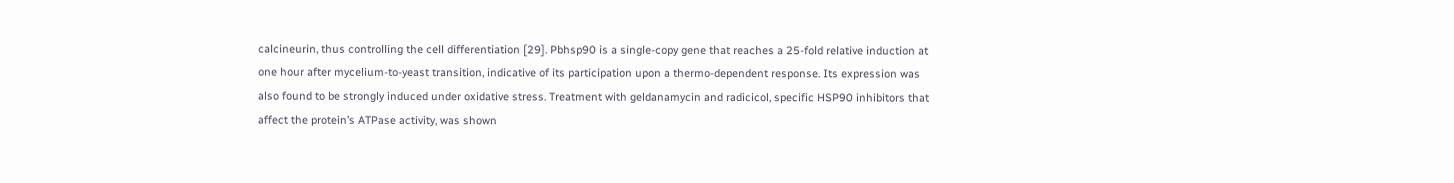calcineurin, thus controlling the cell differentiation [29]. Pbhsp90 is a single-copy gene that reaches a 25-fold relative induction at one hour after mycelium-to-yeast transition, indicative of its participation upon a thermo-dependent response. Its expression was also found to be strongly induced under oxidative stress. Treatment with geldanamycin and radicicol, specific HSP90 inhibitors that affect the protein’s ATPase activity, was shown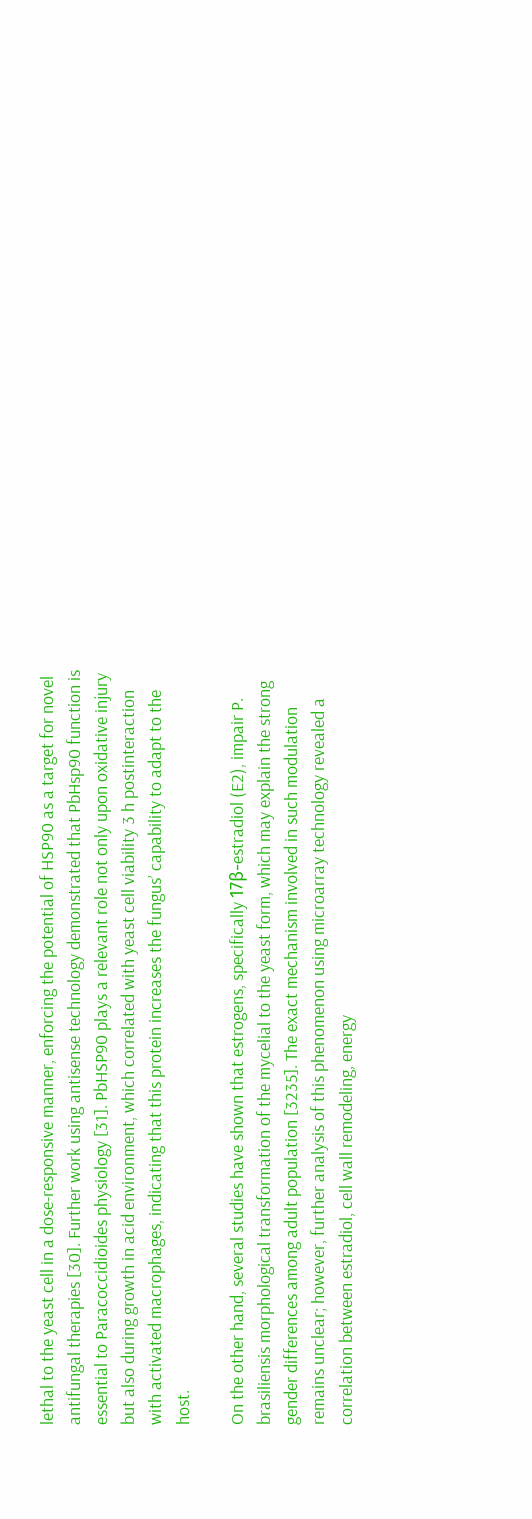lethal to the yeast cell in a dose-responsive manner, enforcing the potential of HSP90 as a target for novel antifungal therapies [30]. Further work using antisense technology demonstrated that PbHsp90 function is essential to Paracoccidioides physiology [31]. PbHSP90 plays a relevant role not only upon oxidative injury but also during growth in acid environment, which correlated with yeast cell viability 3 h postinteraction with activated macrophages, indicating that this protein increases the fungus’ capability to adapt to the host.

On the other hand, several studies have shown that estrogens, specifically 17β-estradiol (E2), impair P. brasiliensis morphological transformation of the mycelial to the yeast form, which may explain the strong gender differences among adult population [3235]. The exact mechanism involved in such modulation remains unclear; however, further analysis of this phenomenon using microarray technology revealed a correlation between estradiol, cell wall remodeling, energy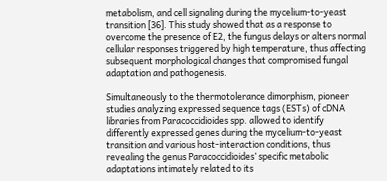metabolism, and cell signaling during the mycelium-to-yeast transition [36]. This study showed that as a response to overcome the presence of E2, the fungus delays or alters normal cellular responses triggered by high temperature, thus affecting subsequent morphological changes that compromised fungal adaptation and pathogenesis.

Simultaneously to the thermotolerance dimorphism, pioneer studies analyzing expressed sequence tags (ESTs) of cDNA libraries from Paracoccidioides spp. allowed to identify differently expressed genes during the mycelium-to-yeast transition and various host-interaction conditions, thus revealing the genus Paracoccidioides’ specific metabolic adaptations intimately related to its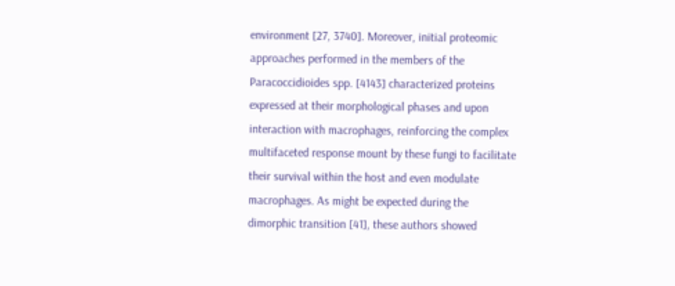environment [27, 3740]. Moreover, initial proteomic approaches performed in the members of the Paracoccidioides spp. [4143] characterized proteins expressed at their morphological phases and upon interaction with macrophages, reinforcing the complex multifaceted response mount by these fungi to facilitate their survival within the host and even modulate macrophages. As might be expected during the dimorphic transition [41], these authors showed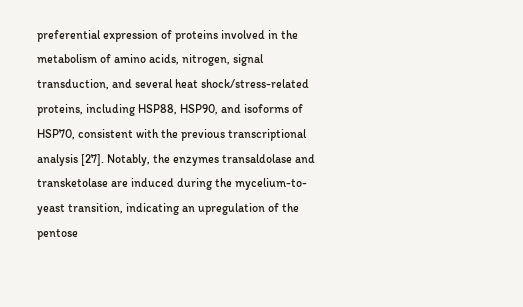preferential expression of proteins involved in the metabolism of amino acids, nitrogen, signal transduction, and several heat shock/stress-related proteins, including HSP88, HSP90, and isoforms of HSP70, consistent with the previous transcriptional analysis [27]. Notably, the enzymes transaldolase and transketolase are induced during the mycelium-to-yeast transition, indicating an upregulation of the pentose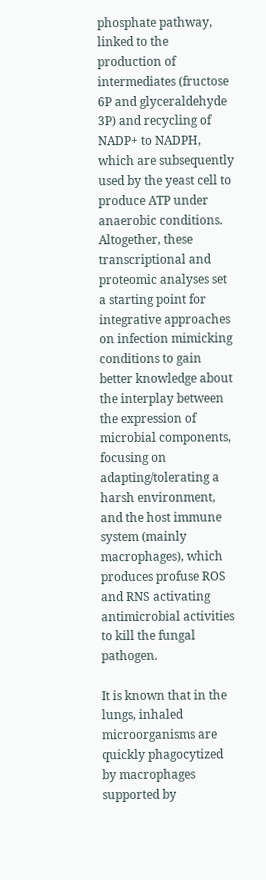phosphate pathway, linked to the production of intermediates (fructose 6P and glyceraldehyde 3P) and recycling of NADP+ to NADPH, which are subsequently used by the yeast cell to produce ATP under anaerobic conditions. Altogether, these transcriptional and proteomic analyses set a starting point for integrative approaches on infection mimicking conditions to gain better knowledge about the interplay between the expression of microbial components, focusing on adapting/tolerating a harsh environment, and the host immune system (mainly macrophages), which produces profuse ROS and RNS activating antimicrobial activities to kill the fungal pathogen.

It is known that in the lungs, inhaled microorganisms are quickly phagocytized by macrophages supported by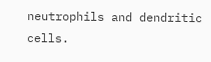neutrophils and dendritic cells.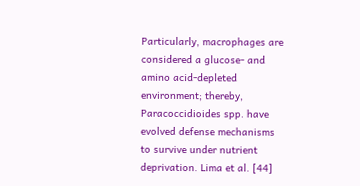Particularly, macrophages are considered a glucose- and amino acid-depleted environment; thereby, Paracoccidioides spp. have evolved defense mechanisms to survive under nutrient deprivation. Lima et al. [44]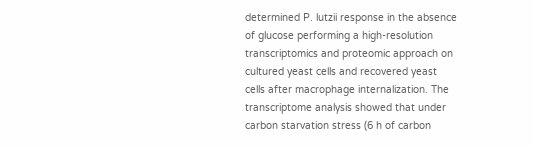determined P. lutzii response in the absence of glucose performing a high-resolution transcriptomics and proteomic approach on cultured yeast cells and recovered yeast cells after macrophage internalization. The transcriptome analysis showed that under carbon starvation stress (6 h of carbon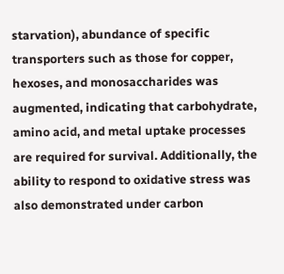starvation), abundance of specific transporters such as those for copper, hexoses, and monosaccharides was augmented, indicating that carbohydrate, amino acid, and metal uptake processes are required for survival. Additionally, the ability to respond to oxidative stress was also demonstrated under carbon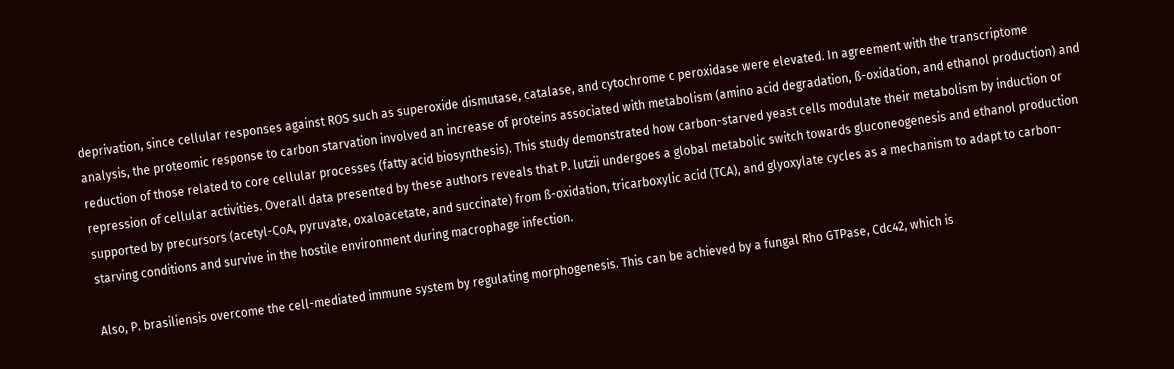deprivation, since cellular responses against ROS such as superoxide dismutase, catalase, and cytochrome c peroxidase were elevated. In agreement with the transcriptome analysis, the proteomic response to carbon starvation involved an increase of proteins associated with metabolism (amino acid degradation, ß-oxidation, and ethanol production) and reduction of those related to core cellular processes (fatty acid biosynthesis). This study demonstrated how carbon-starved yeast cells modulate their metabolism by induction or repression of cellular activities. Overall data presented by these authors reveals that P. lutzii undergoes a global metabolic switch towards gluconeogenesis and ethanol production supported by precursors (acetyl-CoA, pyruvate, oxaloacetate, and succinate) from ß-oxidation, tricarboxylic acid (TCA), and glyoxylate cycles as a mechanism to adapt to carbon-starving conditions and survive in the hostile environment during macrophage infection.

Also, P. brasiliensis overcome the cell-mediated immune system by regulating morphogenesis. This can be achieved by a fungal Rho GTPase, Cdc42, which is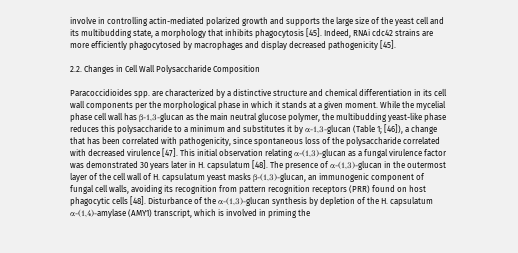involve in controlling actin-mediated polarized growth and supports the large size of the yeast cell and its multibudding state, a morphology that inhibits phagocytosis [45]. Indeed, RNAi cdc42 strains are more efficiently phagocytosed by macrophages and display decreased pathogenicity [45].

2.2. Changes in Cell Wall Polysaccharide Composition

Paracoccidioides spp. are characterized by a distinctive structure and chemical differentiation in its cell wall components per the morphological phase in which it stands at a given moment. While the mycelial phase cell wall has β-1,3-glucan as the main neutral glucose polymer, the multibudding yeast-like phase reduces this polysaccharide to a minimum and substitutes it by α-1,3-glucan (Table 1; [46]), a change that has been correlated with pathogenicity, since spontaneous loss of the polysaccharide correlated with decreased virulence [47]. This initial observation relating α-(1,3)-glucan as a fungal virulence factor was demonstrated 30 years later in H. capsulatum [48]. The presence of α-(1,3)-glucan in the outermost layer of the cell wall of H. capsulatum yeast masks β-(1,3)-glucan, an immunogenic component of fungal cell walls, avoiding its recognition from pattern recognition receptors (PRR) found on host phagocytic cells [48]. Disturbance of the α-(1,3)-glucan synthesis by depletion of the H. capsulatum α-(1,4)-amylase (AMY1) transcript, which is involved in priming the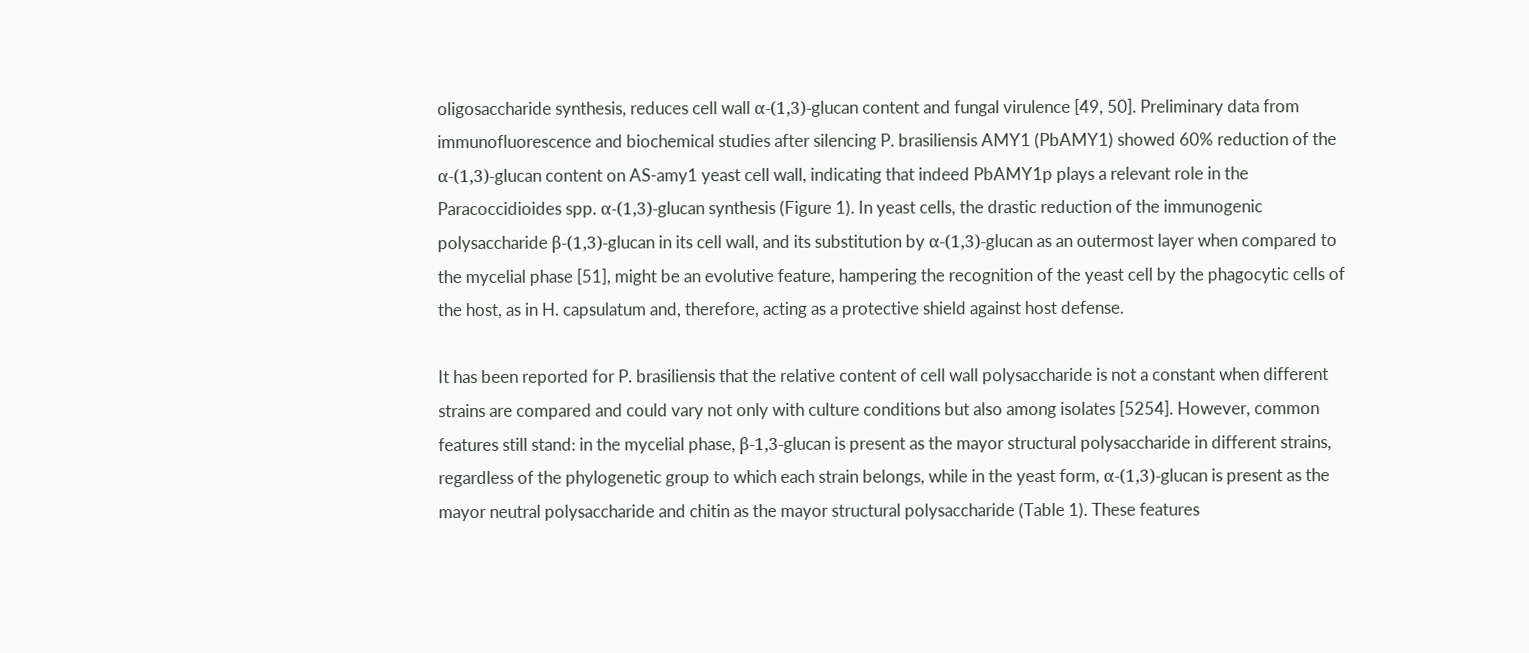oligosaccharide synthesis, reduces cell wall α-(1,3)-glucan content and fungal virulence [49, 50]. Preliminary data from immunofluorescence and biochemical studies after silencing P. brasiliensis AMY1 (PbAMY1) showed 60% reduction of the α-(1,3)-glucan content on AS-amy1 yeast cell wall, indicating that indeed PbAMY1p plays a relevant role in the Paracoccidioides spp. α-(1,3)-glucan synthesis (Figure 1). In yeast cells, the drastic reduction of the immunogenic polysaccharide β-(1,3)-glucan in its cell wall, and its substitution by α-(1,3)-glucan as an outermost layer when compared to the mycelial phase [51], might be an evolutive feature, hampering the recognition of the yeast cell by the phagocytic cells of the host, as in H. capsulatum and, therefore, acting as a protective shield against host defense.

It has been reported for P. brasiliensis that the relative content of cell wall polysaccharide is not a constant when different strains are compared and could vary not only with culture conditions but also among isolates [5254]. However, common features still stand: in the mycelial phase, β-1,3-glucan is present as the mayor structural polysaccharide in different strains, regardless of the phylogenetic group to which each strain belongs, while in the yeast form, α-(1,3)-glucan is present as the mayor neutral polysaccharide and chitin as the mayor structural polysaccharide (Table 1). These features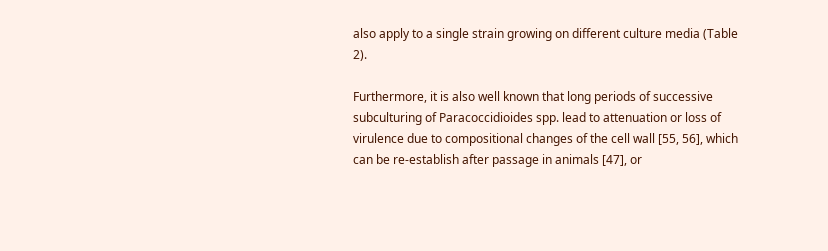also apply to a single strain growing on different culture media (Table 2).

Furthermore, it is also well known that long periods of successive subculturing of Paracoccidioides spp. lead to attenuation or loss of virulence due to compositional changes of the cell wall [55, 56], which can be re-establish after passage in animals [47], or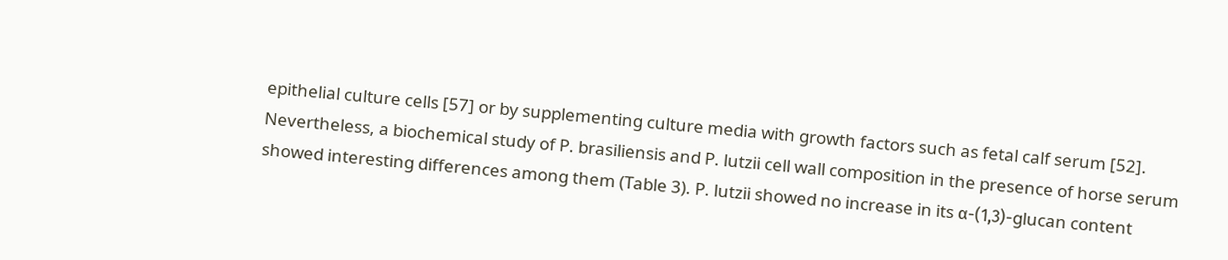epithelial culture cells [57] or by supplementing culture media with growth factors such as fetal calf serum [52]. Nevertheless, a biochemical study of P. brasiliensis and P. lutzii cell wall composition in the presence of horse serum showed interesting differences among them (Table 3). P. lutzii showed no increase in its α-(1,3)-glucan content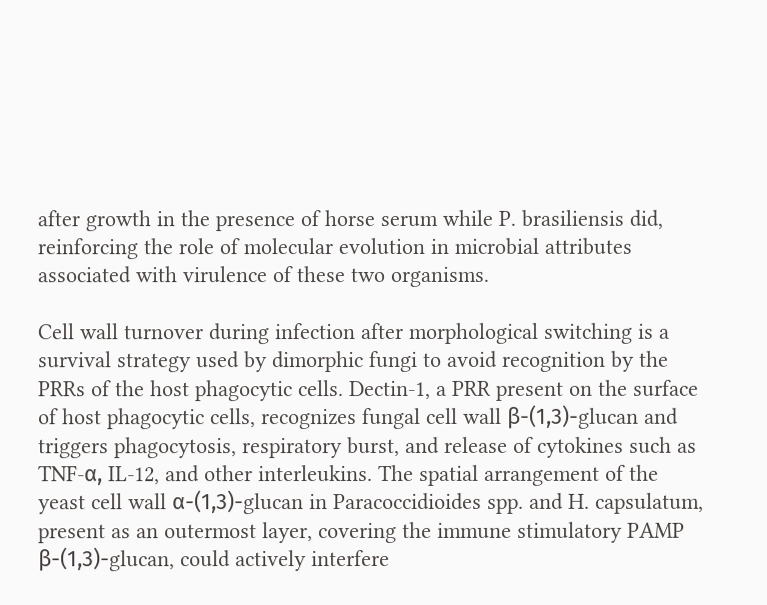after growth in the presence of horse serum while P. brasiliensis did, reinforcing the role of molecular evolution in microbial attributes associated with virulence of these two organisms.

Cell wall turnover during infection after morphological switching is a survival strategy used by dimorphic fungi to avoid recognition by the PRRs of the host phagocytic cells. Dectin-1, a PRR present on the surface of host phagocytic cells, recognizes fungal cell wall β-(1,3)-glucan and triggers phagocytosis, respiratory burst, and release of cytokines such as TNF-α, IL-12, and other interleukins. The spatial arrangement of the yeast cell wall α-(1,3)-glucan in Paracoccidioides spp. and H. capsulatum, present as an outermost layer, covering the immune stimulatory PAMP β-(1,3)-glucan, could actively interfere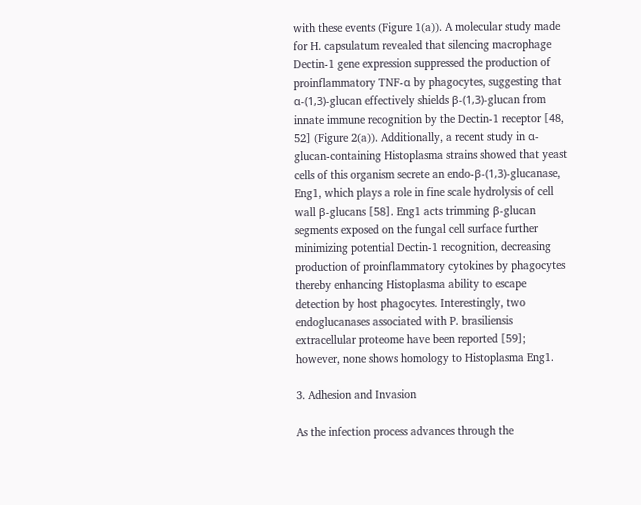with these events (Figure 1(a)). A molecular study made for H. capsulatum revealed that silencing macrophage Dectin-1 gene expression suppressed the production of proinflammatory TNF-α by phagocytes, suggesting that α-(1,3)-glucan effectively shields β-(1,3)-glucan from innate immune recognition by the Dectin-1 receptor [48, 52] (Figure 2(a)). Additionally, a recent study in α-glucan-containing Histoplasma strains showed that yeast cells of this organism secrete an endo-β-(1,3)-glucanase, Eng1, which plays a role in fine scale hydrolysis of cell wall β-glucans [58]. Eng1 acts trimming β-glucan segments exposed on the fungal cell surface further minimizing potential Dectin-1 recognition, decreasing production of proinflammatory cytokines by phagocytes thereby enhancing Histoplasma ability to escape detection by host phagocytes. Interestingly, two endoglucanases associated with P. brasiliensis extracellular proteome have been reported [59]; however, none shows homology to Histoplasma Eng1.

3. Adhesion and Invasion

As the infection process advances through the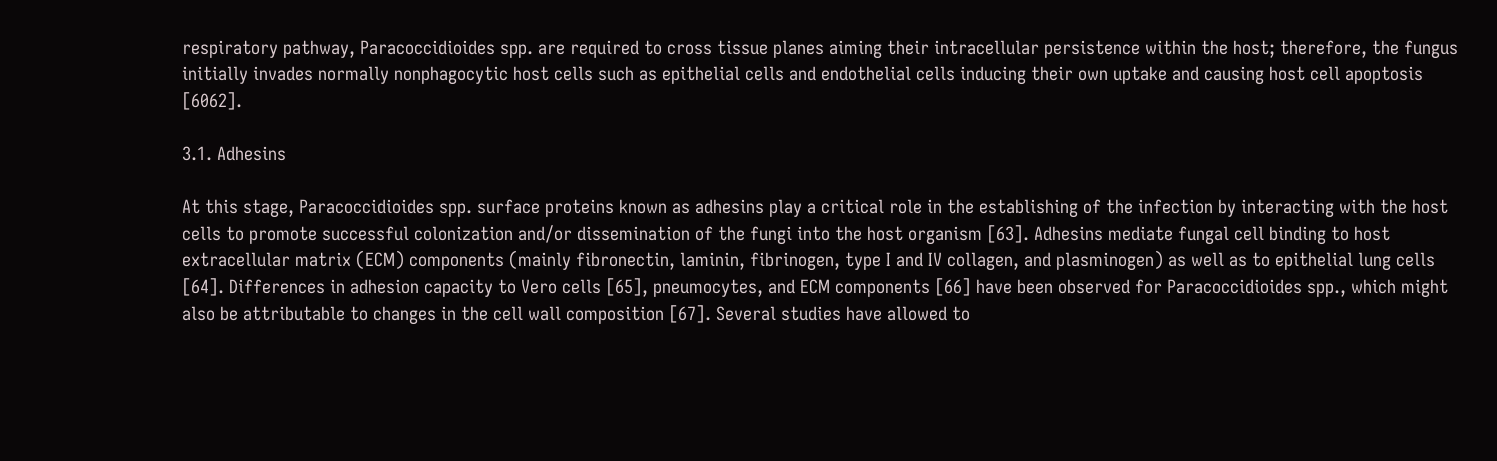respiratory pathway, Paracoccidioides spp. are required to cross tissue planes aiming their intracellular persistence within the host; therefore, the fungus initially invades normally nonphagocytic host cells such as epithelial cells and endothelial cells inducing their own uptake and causing host cell apoptosis [6062].

3.1. Adhesins

At this stage, Paracoccidioides spp. surface proteins known as adhesins play a critical role in the establishing of the infection by interacting with the host cells to promote successful colonization and/or dissemination of the fungi into the host organism [63]. Adhesins mediate fungal cell binding to host extracellular matrix (ECM) components (mainly fibronectin, laminin, fibrinogen, type I and IV collagen, and plasminogen) as well as to epithelial lung cells [64]. Differences in adhesion capacity to Vero cells [65], pneumocytes, and ECM components [66] have been observed for Paracoccidioides spp., which might also be attributable to changes in the cell wall composition [67]. Several studies have allowed to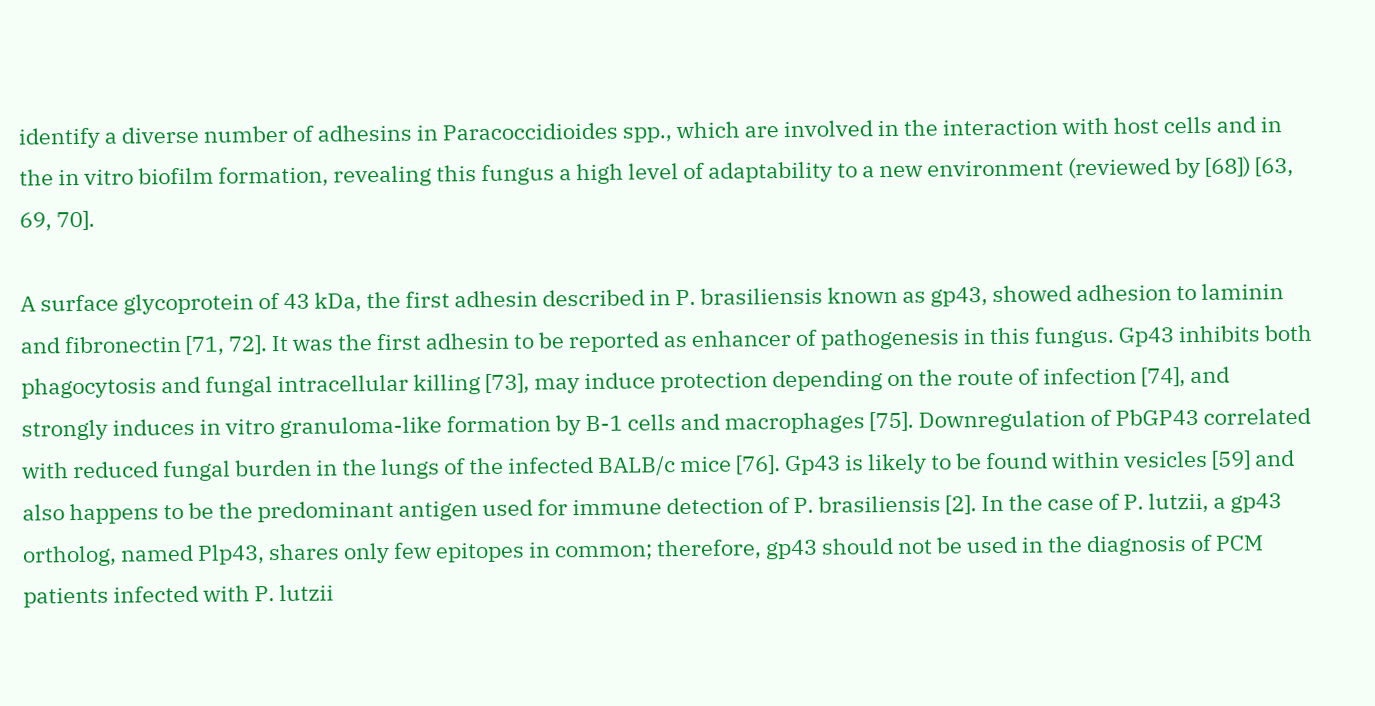identify a diverse number of adhesins in Paracoccidioides spp., which are involved in the interaction with host cells and in the in vitro biofilm formation, revealing this fungus a high level of adaptability to a new environment (reviewed by [68]) [63, 69, 70].

A surface glycoprotein of 43 kDa, the first adhesin described in P. brasiliensis known as gp43, showed adhesion to laminin and fibronectin [71, 72]. It was the first adhesin to be reported as enhancer of pathogenesis in this fungus. Gp43 inhibits both phagocytosis and fungal intracellular killing [73], may induce protection depending on the route of infection [74], and strongly induces in vitro granuloma-like formation by B-1 cells and macrophages [75]. Downregulation of PbGP43 correlated with reduced fungal burden in the lungs of the infected BALB/c mice [76]. Gp43 is likely to be found within vesicles [59] and also happens to be the predominant antigen used for immune detection of P. brasiliensis [2]. In the case of P. lutzii, a gp43 ortholog, named Plp43, shares only few epitopes in common; therefore, gp43 should not be used in the diagnosis of PCM patients infected with P. lutzii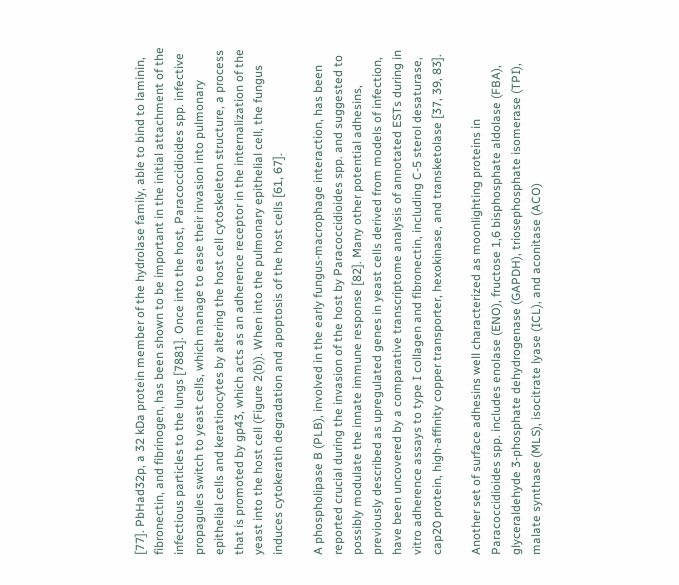[77]. PbHad32p, a 32 kDa protein member of the hydrolase family, able to bind to laminin, fibronectin, and fibrinogen, has been shown to be important in the initial attachment of the infectious particles to the lungs [7881]. Once into the host, Paracoccidioides spp. infective propagules switch to yeast cells, which manage to ease their invasion into pulmonary epithelial cells and keratinocytes by altering the host cell cytoskeleton structure, a process that is promoted by gp43, which acts as an adherence receptor in the internalization of the yeast into the host cell (Figure 2(b)). When into the pulmonary epithelial cell, the fungus induces cytokeratin degradation and apoptosis of the host cells [61, 67].

A phospholipase B (PLB), involved in the early fungus-macrophage interaction, has been reported crucial during the invasion of the host by Paracoccidioides spp. and suggested to possibly modulate the innate immune response [82]. Many other potential adhesins, previously described as upregulated genes in yeast cells derived from models of infection, have been uncovered by a comparative transcriptome analysis of annotated ESTs during in vitro adherence assays to type I collagen and fibronectin, including C-5 sterol desaturase, cap20 protein, high-affinity copper transporter, hexokinase, and transketolase [37, 39, 83].

Another set of surface adhesins well characterized as moonlighting proteins in Paracoccidioides spp. includes enolase (ENO), fructose 1,6 bisphosphate aldolase (FBA), glyceraldehyde 3-phosphate dehydrogenase (GAPDH), triosephosphate isomerase (TPI), malate synthase (MLS), isocitrate lyase (ICL), and aconitase (ACO)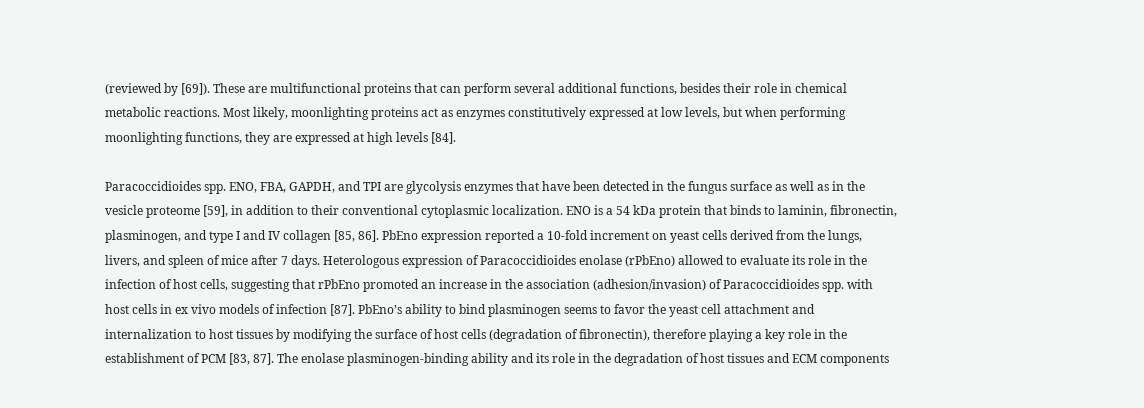(reviewed by [69]). These are multifunctional proteins that can perform several additional functions, besides their role in chemical metabolic reactions. Most likely, moonlighting proteins act as enzymes constitutively expressed at low levels, but when performing moonlighting functions, they are expressed at high levels [84].

Paracoccidioides spp. ENO, FBA, GAPDH, and TPI are glycolysis enzymes that have been detected in the fungus surface as well as in the vesicle proteome [59], in addition to their conventional cytoplasmic localization. ENO is a 54 kDa protein that binds to laminin, fibronectin, plasminogen, and type I and IV collagen [85, 86]. PbEno expression reported a 10-fold increment on yeast cells derived from the lungs, livers, and spleen of mice after 7 days. Heterologous expression of Paracoccidioides enolase (rPbEno) allowed to evaluate its role in the infection of host cells, suggesting that rPbEno promoted an increase in the association (adhesion/invasion) of Paracoccidioides spp. with host cells in ex vivo models of infection [87]. PbEno’s ability to bind plasminogen seems to favor the yeast cell attachment and internalization to host tissues by modifying the surface of host cells (degradation of fibronectin), therefore playing a key role in the establishment of PCM [83, 87]. The enolase plasminogen-binding ability and its role in the degradation of host tissues and ECM components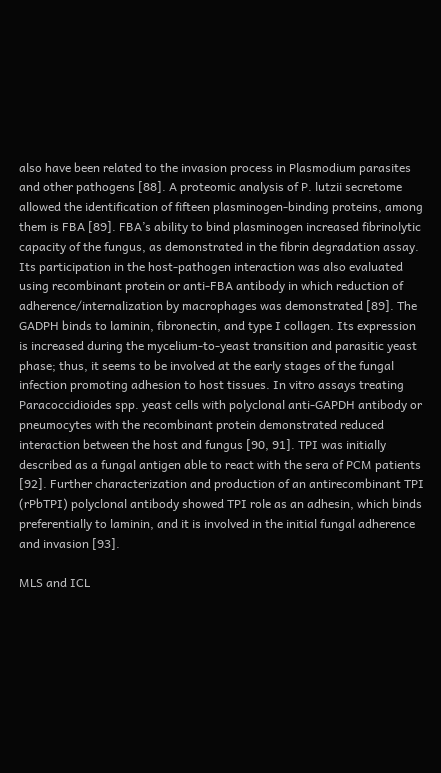also have been related to the invasion process in Plasmodium parasites and other pathogens [88]. A proteomic analysis of P. lutzii secretome allowed the identification of fifteen plasminogen-binding proteins, among them is FBA [89]. FBA’s ability to bind plasminogen increased fibrinolytic capacity of the fungus, as demonstrated in the fibrin degradation assay. Its participation in the host-pathogen interaction was also evaluated using recombinant protein or anti-FBA antibody in which reduction of adherence/internalization by macrophages was demonstrated [89]. The GADPH binds to laminin, fibronectin, and type I collagen. Its expression is increased during the mycelium-to-yeast transition and parasitic yeast phase; thus, it seems to be involved at the early stages of the fungal infection promoting adhesion to host tissues. In vitro assays treating Paracoccidioides spp. yeast cells with polyclonal anti-GAPDH antibody or pneumocytes with the recombinant protein demonstrated reduced interaction between the host and fungus [90, 91]. TPI was initially described as a fungal antigen able to react with the sera of PCM patients [92]. Further characterization and production of an antirecombinant TPI (rPbTPI) polyclonal antibody showed TPI role as an adhesin, which binds preferentially to laminin, and it is involved in the initial fungal adherence and invasion [93].

MLS and ICL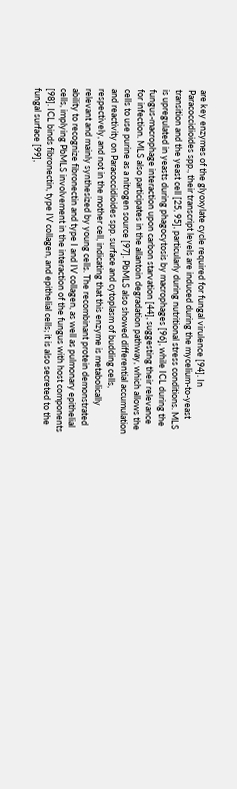are key enzymes of the glyoxylate cycle required for fungal virulence [94]. In Paracoccidioides spp., their transcript levels are induced during the mycelium-to-yeast transition and the yeast cell [25, 95], particularly during nutritional stress conditions. MLS is upregulated in yeasts during phagocytosis by macrophages [96], while ICL during the fungus-macrophage interaction upon carbon starvation [44], suggesting their relevance for infection. MLS also participates in the allantoin degradation pathway, which allows the cells to use purine as a nitrogen source [97]. PbMLS also showed differential accumulation and reactivity on Paracoccidioides spp. surface and cytoplasm of budding cells, respectively, and not in the mother cell, indicating that this enzyme is metabolically relevant and mainly synthesized by young cells. The recombinant protein demonstrated ability to recognize fibronectin and type I and IV collagen, as well as pulmonary epithelial cells, implying PbMLS involvement in the interaction of the fungus with host components [98]. ICL binds fibronectin, type IV collagen, and epithelial cells; it is also secreted to the fungal surface [99],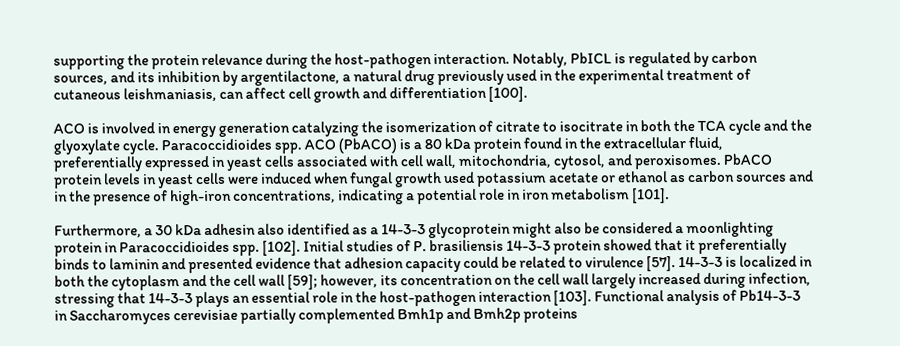supporting the protein relevance during the host-pathogen interaction. Notably, PbICL is regulated by carbon sources, and its inhibition by argentilactone, a natural drug previously used in the experimental treatment of cutaneous leishmaniasis, can affect cell growth and differentiation [100].

ACO is involved in energy generation catalyzing the isomerization of citrate to isocitrate in both the TCA cycle and the glyoxylate cycle. Paracoccidioides spp. ACO (PbACO) is a 80 kDa protein found in the extracellular fluid, preferentially expressed in yeast cells associated with cell wall, mitochondria, cytosol, and peroxisomes. PbACO protein levels in yeast cells were induced when fungal growth used potassium acetate or ethanol as carbon sources and in the presence of high-iron concentrations, indicating a potential role in iron metabolism [101].

Furthermore, a 30 kDa adhesin also identified as a 14-3-3 glycoprotein might also be considered a moonlighting protein in Paracoccidioides spp. [102]. Initial studies of P. brasiliensis 14-3-3 protein showed that it preferentially binds to laminin and presented evidence that adhesion capacity could be related to virulence [57]. 14-3-3 is localized in both the cytoplasm and the cell wall [59]; however, its concentration on the cell wall largely increased during infection, stressing that 14-3-3 plays an essential role in the host-pathogen interaction [103]. Functional analysis of Pb14-3-3 in Saccharomyces cerevisiae partially complemented Bmh1p and Bmh2p proteins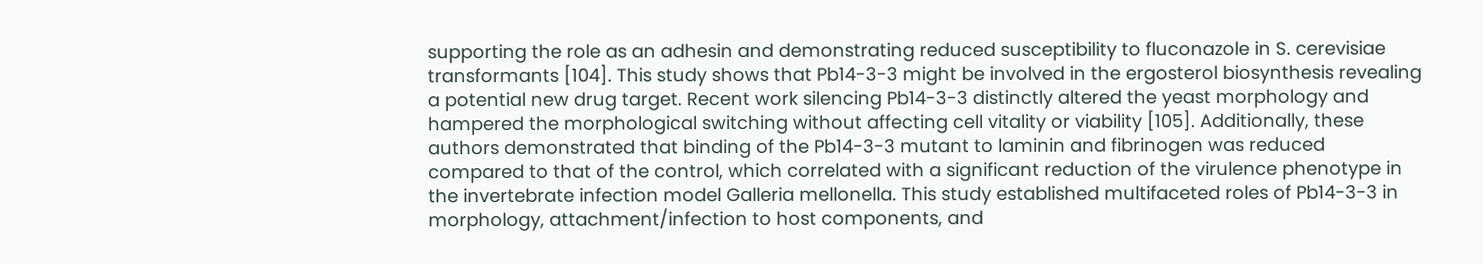supporting the role as an adhesin and demonstrating reduced susceptibility to fluconazole in S. cerevisiae transformants [104]. This study shows that Pb14-3-3 might be involved in the ergosterol biosynthesis revealing a potential new drug target. Recent work silencing Pb14-3-3 distinctly altered the yeast morphology and hampered the morphological switching without affecting cell vitality or viability [105]. Additionally, these authors demonstrated that binding of the Pb14-3-3 mutant to laminin and fibrinogen was reduced compared to that of the control, which correlated with a significant reduction of the virulence phenotype in the invertebrate infection model Galleria mellonella. This study established multifaceted roles of Pb14-3-3 in morphology, attachment/infection to host components, and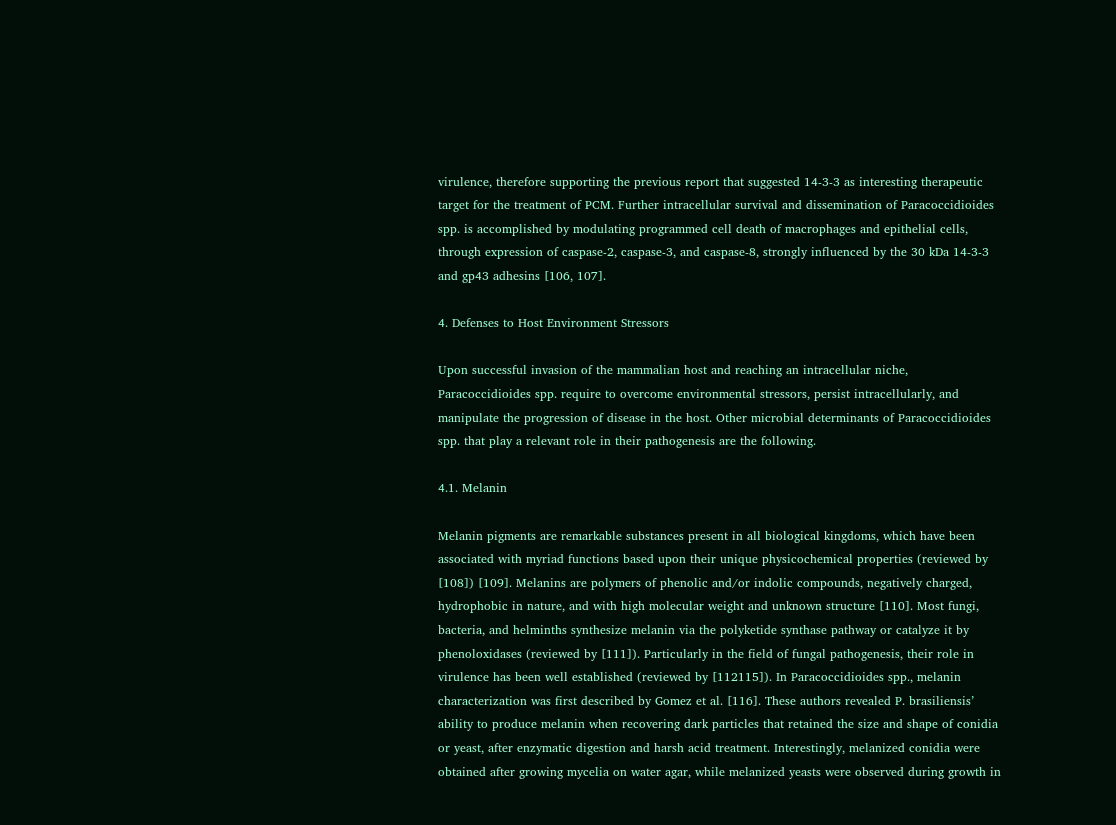virulence, therefore supporting the previous report that suggested 14-3-3 as interesting therapeutic target for the treatment of PCM. Further intracellular survival and dissemination of Paracoccidioides spp. is accomplished by modulating programmed cell death of macrophages and epithelial cells, through expression of caspase-2, caspase-3, and caspase-8, strongly influenced by the 30 kDa 14-3-3 and gp43 adhesins [106, 107].

4. Defenses to Host Environment Stressors

Upon successful invasion of the mammalian host and reaching an intracellular niche, Paracoccidioides spp. require to overcome environmental stressors, persist intracellularly, and manipulate the progression of disease in the host. Other microbial determinants of Paracoccidioides spp. that play a relevant role in their pathogenesis are the following.

4.1. Melanin

Melanin pigments are remarkable substances present in all biological kingdoms, which have been associated with myriad functions based upon their unique physicochemical properties (reviewed by [108]) [109]. Melanins are polymers of phenolic and/or indolic compounds, negatively charged, hydrophobic in nature, and with high molecular weight and unknown structure [110]. Most fungi, bacteria, and helminths synthesize melanin via the polyketide synthase pathway or catalyze it by phenoloxidases (reviewed by [111]). Particularly in the field of fungal pathogenesis, their role in virulence has been well established (reviewed by [112115]). In Paracoccidioides spp., melanin characterization was first described by Gomez et al. [116]. These authors revealed P. brasiliensis’ ability to produce melanin when recovering dark particles that retained the size and shape of conidia or yeast, after enzymatic digestion and harsh acid treatment. Interestingly, melanized conidia were obtained after growing mycelia on water agar, while melanized yeasts were observed during growth in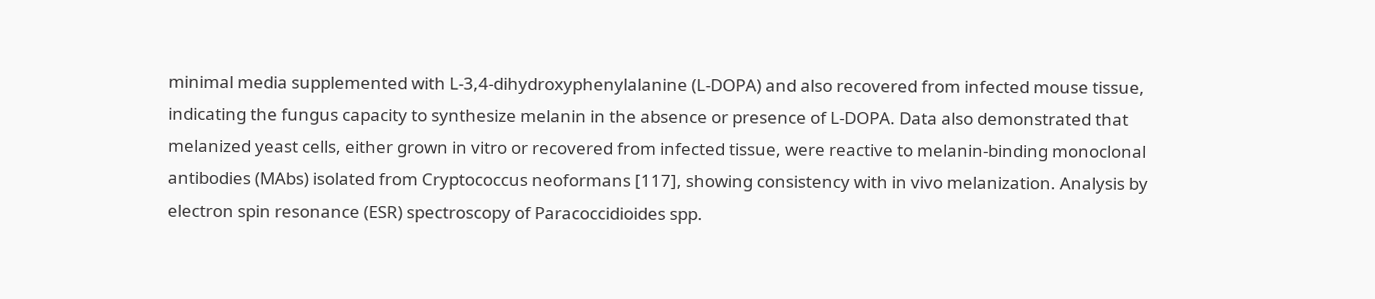minimal media supplemented with L-3,4-dihydroxyphenylalanine (L-DOPA) and also recovered from infected mouse tissue, indicating the fungus capacity to synthesize melanin in the absence or presence of L-DOPA. Data also demonstrated that melanized yeast cells, either grown in vitro or recovered from infected tissue, were reactive to melanin-binding monoclonal antibodies (MAbs) isolated from Cryptococcus neoformans [117], showing consistency with in vivo melanization. Analysis by electron spin resonance (ESR) spectroscopy of Paracoccidioides spp.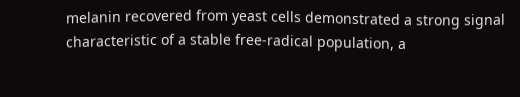melanin recovered from yeast cells demonstrated a strong signal characteristic of a stable free-radical population, a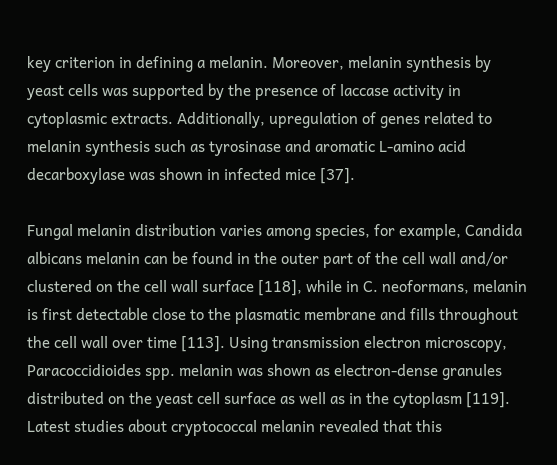key criterion in defining a melanin. Moreover, melanin synthesis by yeast cells was supported by the presence of laccase activity in cytoplasmic extracts. Additionally, upregulation of genes related to melanin synthesis such as tyrosinase and aromatic L-amino acid decarboxylase was shown in infected mice [37].

Fungal melanin distribution varies among species, for example, Candida albicans melanin can be found in the outer part of the cell wall and/or clustered on the cell wall surface [118], while in C. neoformans, melanin is first detectable close to the plasmatic membrane and fills throughout the cell wall over time [113]. Using transmission electron microscopy, Paracoccidioides spp. melanin was shown as electron-dense granules distributed on the yeast cell surface as well as in the cytoplasm [119]. Latest studies about cryptococcal melanin revealed that this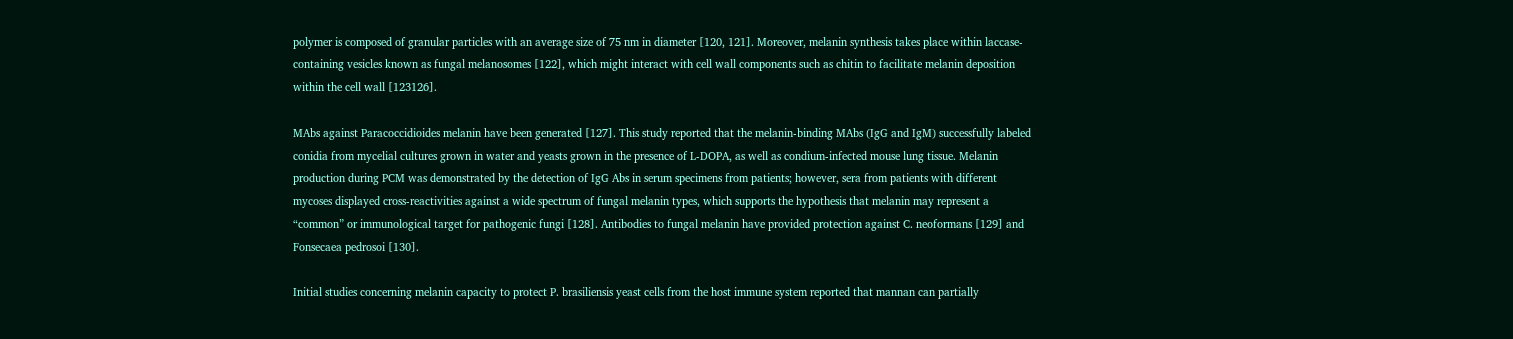polymer is composed of granular particles with an average size of 75 nm in diameter [120, 121]. Moreover, melanin synthesis takes place within laccase-containing vesicles known as fungal melanosomes [122], which might interact with cell wall components such as chitin to facilitate melanin deposition within the cell wall [123126].

MAbs against Paracoccidioides melanin have been generated [127]. This study reported that the melanin-binding MAbs (IgG and IgM) successfully labeled conidia from mycelial cultures grown in water and yeasts grown in the presence of L-DOPA, as well as condium-infected mouse lung tissue. Melanin production during PCM was demonstrated by the detection of IgG Abs in serum specimens from patients; however, sera from patients with different mycoses displayed cross-reactivities against a wide spectrum of fungal melanin types, which supports the hypothesis that melanin may represent a “common” or immunological target for pathogenic fungi [128]. Antibodies to fungal melanin have provided protection against C. neoformans [129] and Fonsecaea pedrosoi [130].

Initial studies concerning melanin capacity to protect P. brasiliensis yeast cells from the host immune system reported that mannan can partially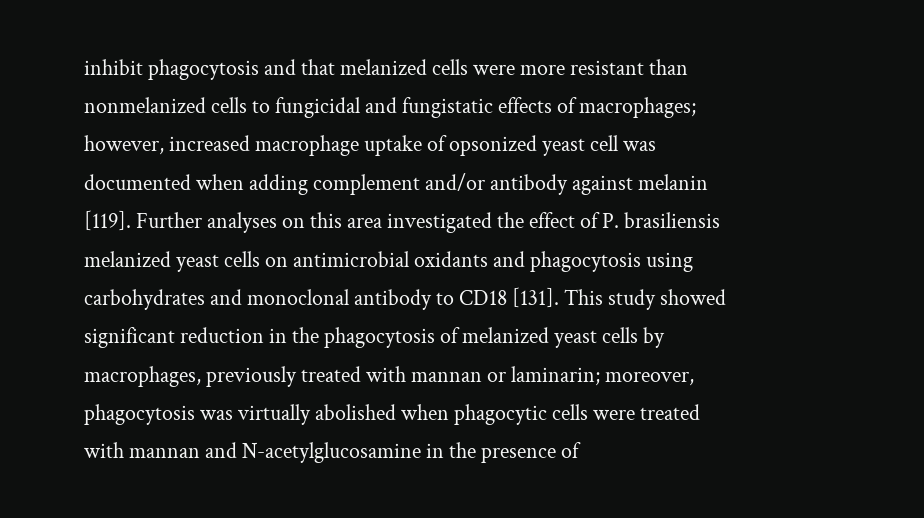inhibit phagocytosis and that melanized cells were more resistant than nonmelanized cells to fungicidal and fungistatic effects of macrophages; however, increased macrophage uptake of opsonized yeast cell was documented when adding complement and/or antibody against melanin [119]. Further analyses on this area investigated the effect of P. brasiliensis melanized yeast cells on antimicrobial oxidants and phagocytosis using carbohydrates and monoclonal antibody to CD18 [131]. This study showed significant reduction in the phagocytosis of melanized yeast cells by macrophages, previously treated with mannan or laminarin; moreover, phagocytosis was virtually abolished when phagocytic cells were treated with mannan and N-acetylglucosamine in the presence of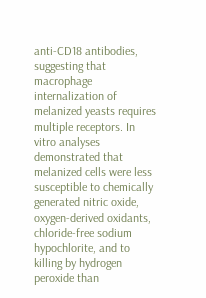anti-CD18 antibodies, suggesting that macrophage internalization of melanized yeasts requires multiple receptors. In vitro analyses demonstrated that melanized cells were less susceptible to chemically generated nitric oxide, oxygen-derived oxidants, chloride-free sodium hypochlorite, and to killing by hydrogen peroxide than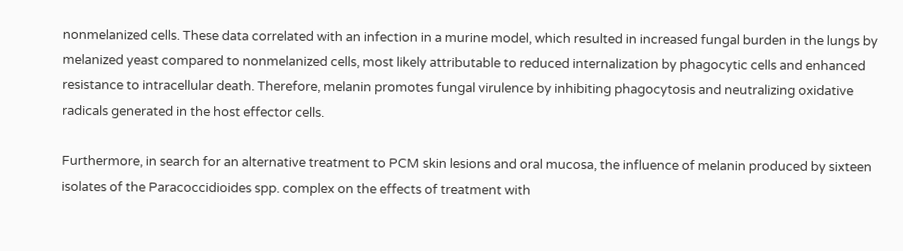nonmelanized cells. These data correlated with an infection in a murine model, which resulted in increased fungal burden in the lungs by melanized yeast compared to nonmelanized cells, most likely attributable to reduced internalization by phagocytic cells and enhanced resistance to intracellular death. Therefore, melanin promotes fungal virulence by inhibiting phagocytosis and neutralizing oxidative radicals generated in the host effector cells.

Furthermore, in search for an alternative treatment to PCM skin lesions and oral mucosa, the influence of melanin produced by sixteen isolates of the Paracoccidioides spp. complex on the effects of treatment with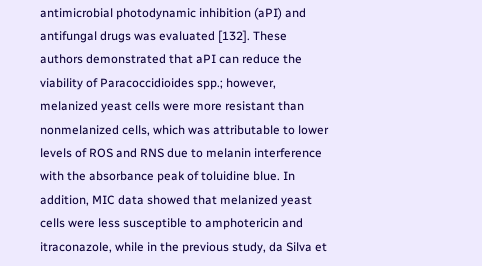antimicrobial photodynamic inhibition (aPI) and antifungal drugs was evaluated [132]. These authors demonstrated that aPI can reduce the viability of Paracoccidioides spp.; however, melanized yeast cells were more resistant than nonmelanized cells, which was attributable to lower levels of ROS and RNS due to melanin interference with the absorbance peak of toluidine blue. In addition, MIC data showed that melanized yeast cells were less susceptible to amphotericin and itraconazole, while in the previous study, da Silva et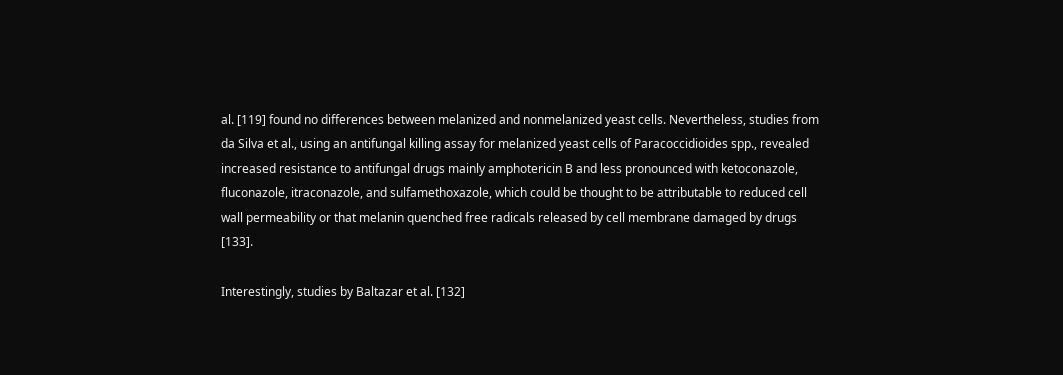al. [119] found no differences between melanized and nonmelanized yeast cells. Nevertheless, studies from da Silva et al., using an antifungal killing assay for melanized yeast cells of Paracoccidioides spp., revealed increased resistance to antifungal drugs mainly amphotericin B and less pronounced with ketoconazole, fluconazole, itraconazole, and sulfamethoxazole, which could be thought to be attributable to reduced cell wall permeability or that melanin quenched free radicals released by cell membrane damaged by drugs [133].

Interestingly, studies by Baltazar et al. [132]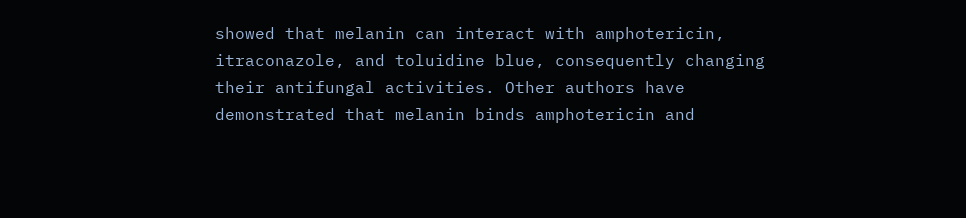showed that melanin can interact with amphotericin, itraconazole, and toluidine blue, consequently changing their antifungal activities. Other authors have demonstrated that melanin binds amphotericin and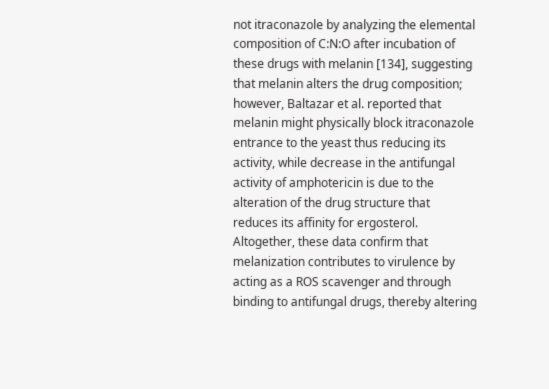not itraconazole by analyzing the elemental composition of C:N:O after incubation of these drugs with melanin [134], suggesting that melanin alters the drug composition; however, Baltazar et al. reported that melanin might physically block itraconazole entrance to the yeast thus reducing its activity, while decrease in the antifungal activity of amphotericin is due to the alteration of the drug structure that reduces its affinity for ergosterol. Altogether, these data confirm that melanization contributes to virulence by acting as a ROS scavenger and through binding to antifungal drugs, thereby altering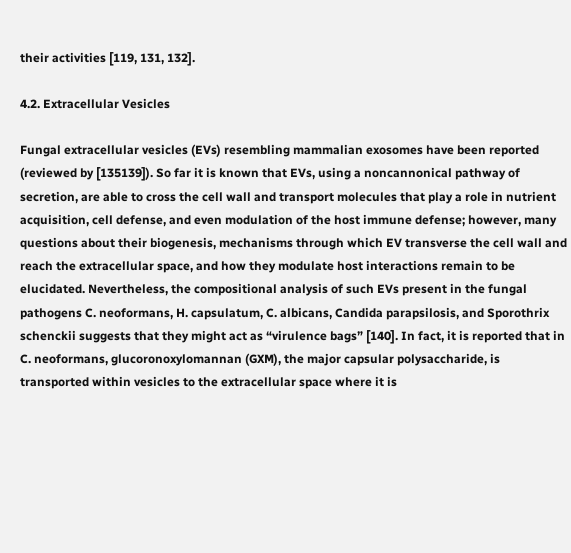their activities [119, 131, 132].

4.2. Extracellular Vesicles

Fungal extracellular vesicles (EVs) resembling mammalian exosomes have been reported (reviewed by [135139]). So far it is known that EVs, using a noncannonical pathway of secretion, are able to cross the cell wall and transport molecules that play a role in nutrient acquisition, cell defense, and even modulation of the host immune defense; however, many questions about their biogenesis, mechanisms through which EV transverse the cell wall and reach the extracellular space, and how they modulate host interactions remain to be elucidated. Nevertheless, the compositional analysis of such EVs present in the fungal pathogens C. neoformans, H. capsulatum, C. albicans, Candida parapsilosis, and Sporothrix schenckii suggests that they might act as “virulence bags” [140]. In fact, it is reported that in C. neoformans, glucoronoxylomannan (GXM), the major capsular polysaccharide, is transported within vesicles to the extracellular space where it is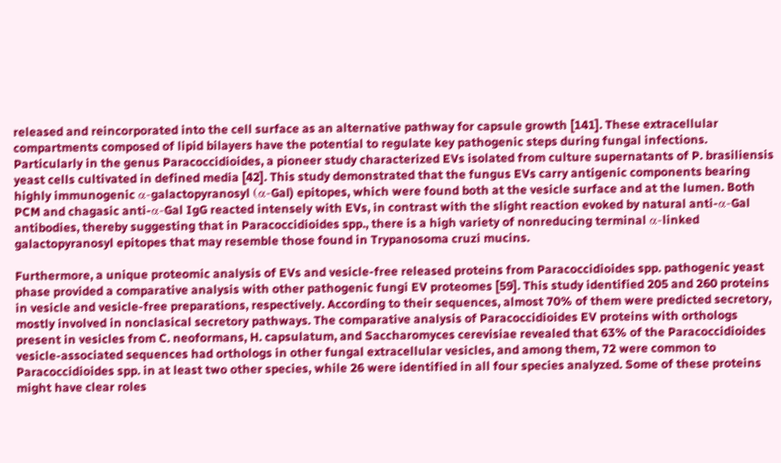released and reincorporated into the cell surface as an alternative pathway for capsule growth [141]. These extracellular compartments composed of lipid bilayers have the potential to regulate key pathogenic steps during fungal infections. Particularly in the genus Paracoccidioides, a pioneer study characterized EVs isolated from culture supernatants of P. brasiliensis yeast cells cultivated in defined media [42]. This study demonstrated that the fungus EVs carry antigenic components bearing highly immunogenic α-galactopyranosyl (α-Gal) epitopes, which were found both at the vesicle surface and at the lumen. Both PCM and chagasic anti-α-Gal IgG reacted intensely with EVs, in contrast with the slight reaction evoked by natural anti-α-Gal antibodies, thereby suggesting that in Paracoccidioides spp., there is a high variety of nonreducing terminal α-linked galactopyranosyl epitopes that may resemble those found in Trypanosoma cruzi mucins.

Furthermore, a unique proteomic analysis of EVs and vesicle-free released proteins from Paracoccidioides spp. pathogenic yeast phase provided a comparative analysis with other pathogenic fungi EV proteomes [59]. This study identified 205 and 260 proteins in vesicle and vesicle-free preparations, respectively. According to their sequences, almost 70% of them were predicted secretory, mostly involved in nonclasical secretory pathways. The comparative analysis of Paracoccidioides EV proteins with orthologs present in vesicles from C. neoformans, H. capsulatum, and Saccharomyces cerevisiae revealed that 63% of the Paracoccidioides vesicle-associated sequences had orthologs in other fungal extracellular vesicles, and among them, 72 were common to Paracoccidioides spp. in at least two other species, while 26 were identified in all four species analyzed. Some of these proteins might have clear roles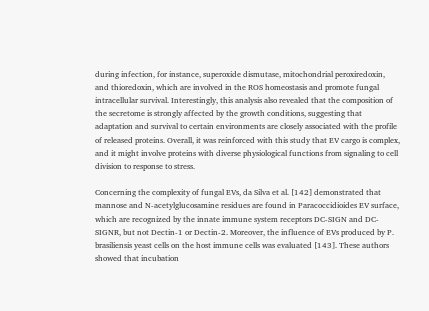during infection, for instance, superoxide dismutase, mitochondrial peroxiredoxin, and thioredoxin, which are involved in the ROS homeostasis and promote fungal intracellular survival. Interestingly, this analysis also revealed that the composition of the secretome is strongly affected by the growth conditions, suggesting that adaptation and survival to certain environments are closely associated with the profile of released proteins. Overall, it was reinforced with this study that EV cargo is complex, and it might involve proteins with diverse physiological functions from signaling to cell division to response to stress.

Concerning the complexity of fungal EVs, da Silva et al. [142] demonstrated that mannose and N-acetylglucosamine residues are found in Paracoccidioides EV surface, which are recognized by the innate immune system receptors DC-SIGN and DC-SIGNR, but not Dectin-1 or Dectin-2. Moreover, the influence of EVs produced by P. brasiliensis yeast cells on the host immune cells was evaluated [143]. These authors showed that incubation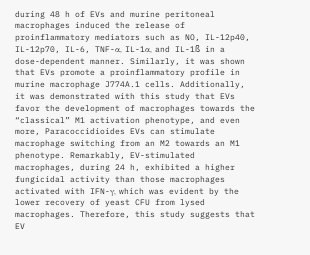during 48 h of EVs and murine peritoneal macrophages induced the release of proinflammatory mediators such as NO, IL-12p40, IL-12p70, IL-6, TNF-α, IL-1α, and IL-1ß in a dose-dependent manner. Similarly, it was shown that EVs promote a proinflammatory profile in murine macrophage J774A.1 cells. Additionally, it was demonstrated with this study that EVs favor the development of macrophages towards the “classical” M1 activation phenotype, and even more, Paracoccidioides EVs can stimulate macrophage switching from an M2 towards an M1 phenotype. Remarkably, EV-stimulated macrophages, during 24 h, exhibited a higher fungicidal activity than those macrophages activated with IFN-γ, which was evident by the lower recovery of yeast CFU from lysed macrophages. Therefore, this study suggests that EV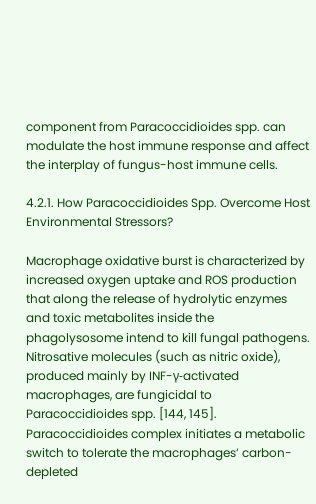component from Paracoccidioides spp. can modulate the host immune response and affect the interplay of fungus-host immune cells.

4.2.1. How Paracoccidioides Spp. Overcome Host Environmental Stressors?

Macrophage oxidative burst is characterized by increased oxygen uptake and ROS production that along the release of hydrolytic enzymes and toxic metabolites inside the phagolysosome intend to kill fungal pathogens. Nitrosative molecules (such as nitric oxide), produced mainly by INF-γ-activated macrophages, are fungicidal to Paracoccidioides spp. [144, 145]. Paracoccidioides complex initiates a metabolic switch to tolerate the macrophages’ carbon-depleted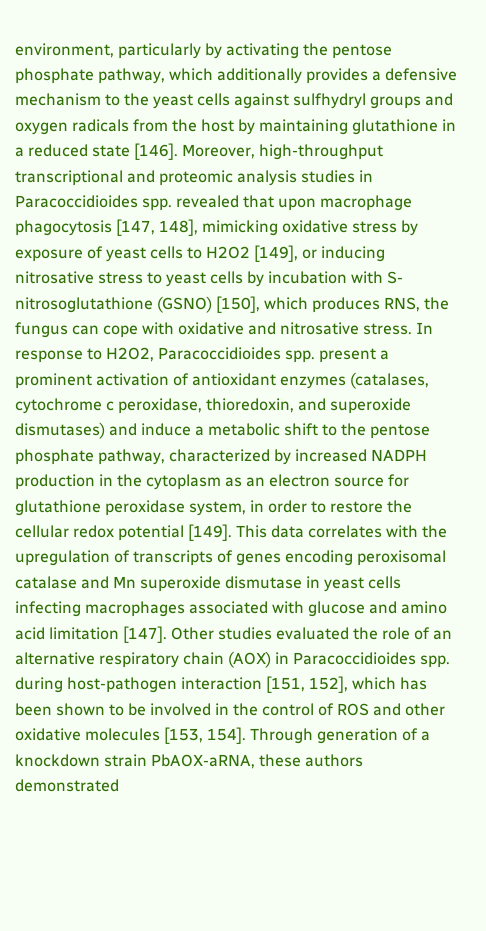environment, particularly by activating the pentose phosphate pathway, which additionally provides a defensive mechanism to the yeast cells against sulfhydryl groups and oxygen radicals from the host by maintaining glutathione in a reduced state [146]. Moreover, high-throughput transcriptional and proteomic analysis studies in Paracoccidioides spp. revealed that upon macrophage phagocytosis [147, 148], mimicking oxidative stress by exposure of yeast cells to H2O2 [149], or inducing nitrosative stress to yeast cells by incubation with S-nitrosoglutathione (GSNO) [150], which produces RNS, the fungus can cope with oxidative and nitrosative stress. In response to H2O2, Paracoccidioides spp. present a prominent activation of antioxidant enzymes (catalases, cytochrome c peroxidase, thioredoxin, and superoxide dismutases) and induce a metabolic shift to the pentose phosphate pathway, characterized by increased NADPH production in the cytoplasm as an electron source for glutathione peroxidase system, in order to restore the cellular redox potential [149]. This data correlates with the upregulation of transcripts of genes encoding peroxisomal catalase and Mn superoxide dismutase in yeast cells infecting macrophages associated with glucose and amino acid limitation [147]. Other studies evaluated the role of an alternative respiratory chain (AOX) in Paracoccidioides spp. during host-pathogen interaction [151, 152], which has been shown to be involved in the control of ROS and other oxidative molecules [153, 154]. Through generation of a knockdown strain PbAOX-aRNA, these authors demonstrated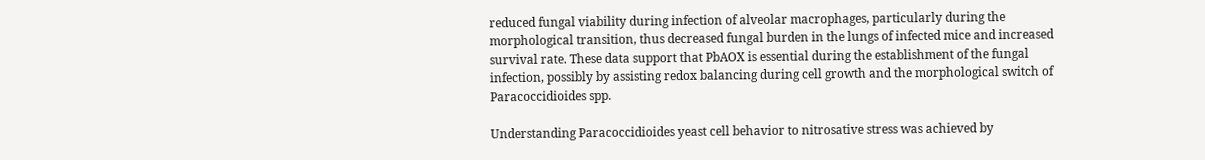reduced fungal viability during infection of alveolar macrophages, particularly during the morphological transition, thus decreased fungal burden in the lungs of infected mice and increased survival rate. These data support that PbAOX is essential during the establishment of the fungal infection, possibly by assisting redox balancing during cell growth and the morphological switch of Paracoccidioides spp.

Understanding Paracoccidioides yeast cell behavior to nitrosative stress was achieved by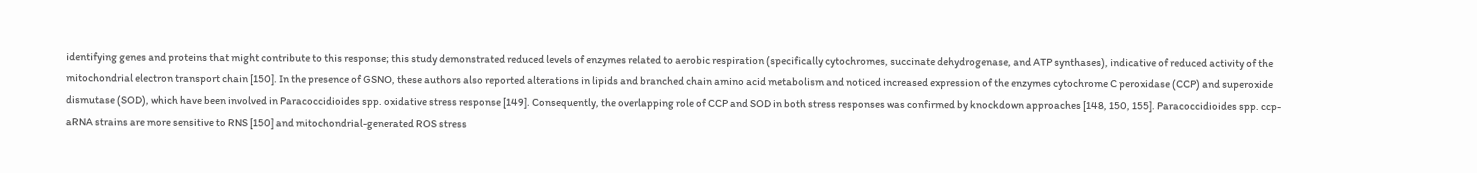identifying genes and proteins that might contribute to this response; this study demonstrated reduced levels of enzymes related to aerobic respiration (specifically cytochromes, succinate dehydrogenase, and ATP synthases), indicative of reduced activity of the mitochondrial electron transport chain [150]. In the presence of GSNO, these authors also reported alterations in lipids and branched chain amino acid metabolism and noticed increased expression of the enzymes cytochrome C peroxidase (CCP) and superoxide dismutase (SOD), which have been involved in Paracoccidioides spp. oxidative stress response [149]. Consequently, the overlapping role of CCP and SOD in both stress responses was confirmed by knockdown approaches [148, 150, 155]. Paracoccidioides spp. ccp-aRNA strains are more sensitive to RNS [150] and mitochondrial-generated ROS stress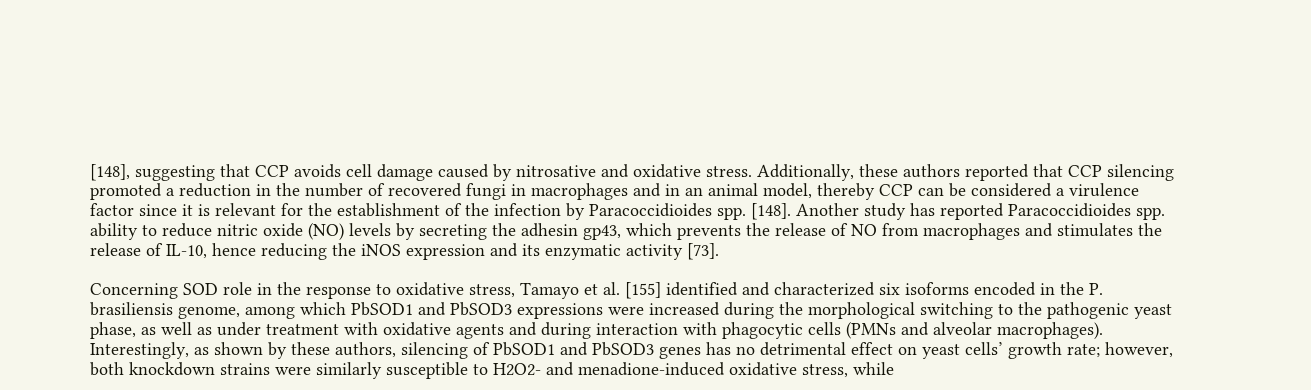[148], suggesting that CCP avoids cell damage caused by nitrosative and oxidative stress. Additionally, these authors reported that CCP silencing promoted a reduction in the number of recovered fungi in macrophages and in an animal model, thereby CCP can be considered a virulence factor since it is relevant for the establishment of the infection by Paracoccidioides spp. [148]. Another study has reported Paracoccidioides spp. ability to reduce nitric oxide (NO) levels by secreting the adhesin gp43, which prevents the release of NO from macrophages and stimulates the release of IL-10, hence reducing the iNOS expression and its enzymatic activity [73].

Concerning SOD role in the response to oxidative stress, Tamayo et al. [155] identified and characterized six isoforms encoded in the P. brasiliensis genome, among which PbSOD1 and PbSOD3 expressions were increased during the morphological switching to the pathogenic yeast phase, as well as under treatment with oxidative agents and during interaction with phagocytic cells (PMNs and alveolar macrophages). Interestingly, as shown by these authors, silencing of PbSOD1 and PbSOD3 genes has no detrimental effect on yeast cells’ growth rate; however, both knockdown strains were similarly susceptible to H2O2- and menadione-induced oxidative stress, while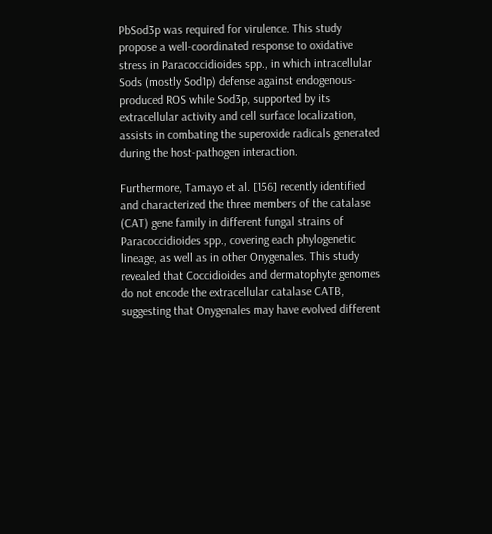PbSod3p was required for virulence. This study propose a well-coordinated response to oxidative stress in Paracoccidioides spp., in which intracellular Sods (mostly Sod1p) defense against endogenous-produced ROS while Sod3p, supported by its extracellular activity and cell surface localization, assists in combating the superoxide radicals generated during the host-pathogen interaction.

Furthermore, Tamayo et al. [156] recently identified and characterized the three members of the catalase (CAT) gene family in different fungal strains of Paracoccidioides spp., covering each phylogenetic lineage, as well as in other Onygenales. This study revealed that Coccidioides and dermatophyte genomes do not encode the extracellular catalase CATB, suggesting that Onygenales may have evolved different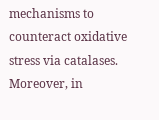mechanisms to counteract oxidative stress via catalases. Moreover, in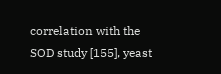correlation with the SOD study [155], yeast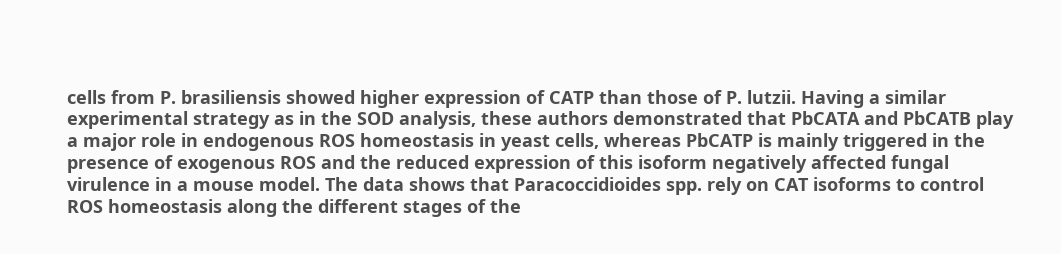cells from P. brasiliensis showed higher expression of CATP than those of P. lutzii. Having a similar experimental strategy as in the SOD analysis, these authors demonstrated that PbCATA and PbCATB play a major role in endogenous ROS homeostasis in yeast cells, whereas PbCATP is mainly triggered in the presence of exogenous ROS and the reduced expression of this isoform negatively affected fungal virulence in a mouse model. The data shows that Paracoccidioides spp. rely on CAT isoforms to control ROS homeostasis along the different stages of the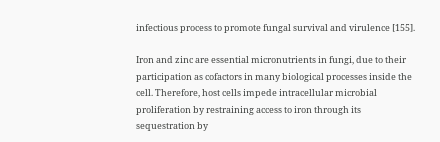infectious process to promote fungal survival and virulence [155].

Iron and zinc are essential micronutrients in fungi, due to their participation as cofactors in many biological processes inside the cell. Therefore, host cells impede intracellular microbial proliferation by restraining access to iron through its sequestration by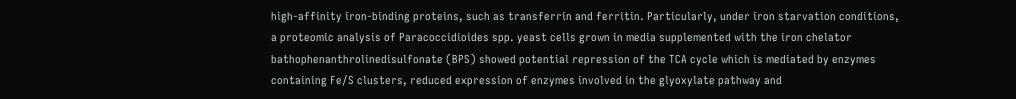high-affinity iron-binding proteins, such as transferrin and ferritin. Particularly, under iron starvation conditions, a proteomic analysis of Paracoccidioides spp. yeast cells grown in media supplemented with the iron chelator bathophenanthrolinedisulfonate (BPS) showed potential repression of the TCA cycle which is mediated by enzymes containing Fe/S clusters, reduced expression of enzymes involved in the glyoxylate pathway and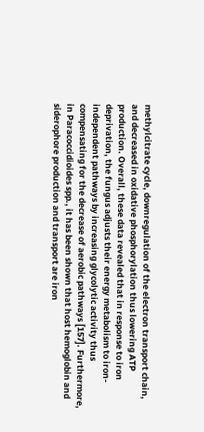methylcitrate cycle, downregulation of the electron transport chain, and decreased in oxidative phosphorylation thus lowering ATP production. Overall, these data revealed that in response to iron deprivation, the fungus adjusts their energy metabolism to iron-independent pathways by increasing glycolytic activity thus compensating for the decrease of aerobic pathways [157]. Furthermore, in Paracoccidioides spp., it has been shown that host hemoglobin and siderophore production and transport are iron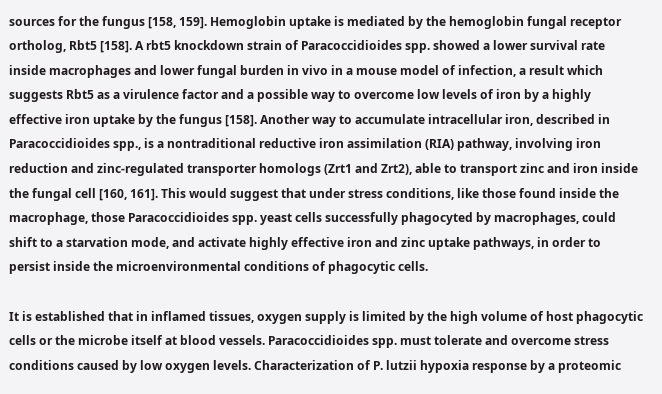sources for the fungus [158, 159]. Hemoglobin uptake is mediated by the hemoglobin fungal receptor ortholog, Rbt5 [158]. A rbt5 knockdown strain of Paracoccidioides spp. showed a lower survival rate inside macrophages and lower fungal burden in vivo in a mouse model of infection, a result which suggests Rbt5 as a virulence factor and a possible way to overcome low levels of iron by a highly effective iron uptake by the fungus [158]. Another way to accumulate intracellular iron, described in Paracoccidioides spp., is a nontraditional reductive iron assimilation (RIA) pathway, involving iron reduction and zinc-regulated transporter homologs (Zrt1 and Zrt2), able to transport zinc and iron inside the fungal cell [160, 161]. This would suggest that under stress conditions, like those found inside the macrophage, those Paracoccidioides spp. yeast cells successfully phagocyted by macrophages, could shift to a starvation mode, and activate highly effective iron and zinc uptake pathways, in order to persist inside the microenvironmental conditions of phagocytic cells.

It is established that in inflamed tissues, oxygen supply is limited by the high volume of host phagocytic cells or the microbe itself at blood vessels. Paracoccidioides spp. must tolerate and overcome stress conditions caused by low oxygen levels. Characterization of P. lutzii hypoxia response by a proteomic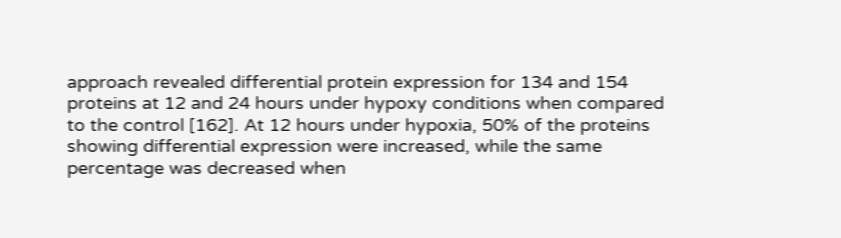approach revealed differential protein expression for 134 and 154 proteins at 12 and 24 hours under hypoxy conditions when compared to the control [162]. At 12 hours under hypoxia, 50% of the proteins showing differential expression were increased, while the same percentage was decreased when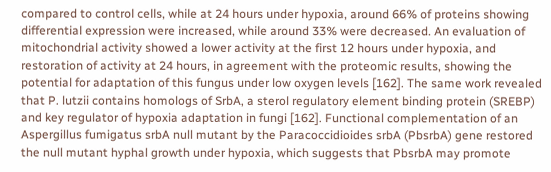compared to control cells, while at 24 hours under hypoxia, around 66% of proteins showing differential expression were increased, while around 33% were decreased. An evaluation of mitochondrial activity showed a lower activity at the first 12 hours under hypoxia, and restoration of activity at 24 hours, in agreement with the proteomic results, showing the potential for adaptation of this fungus under low oxygen levels [162]. The same work revealed that P. lutzii contains homologs of SrbA, a sterol regulatory element binding protein (SREBP) and key regulator of hypoxia adaptation in fungi [162]. Functional complementation of an Aspergillus fumigatus srbA null mutant by the Paracoccidioides srbA (PbsrbA) gene restored the null mutant hyphal growth under hypoxia, which suggests that PbsrbA may promote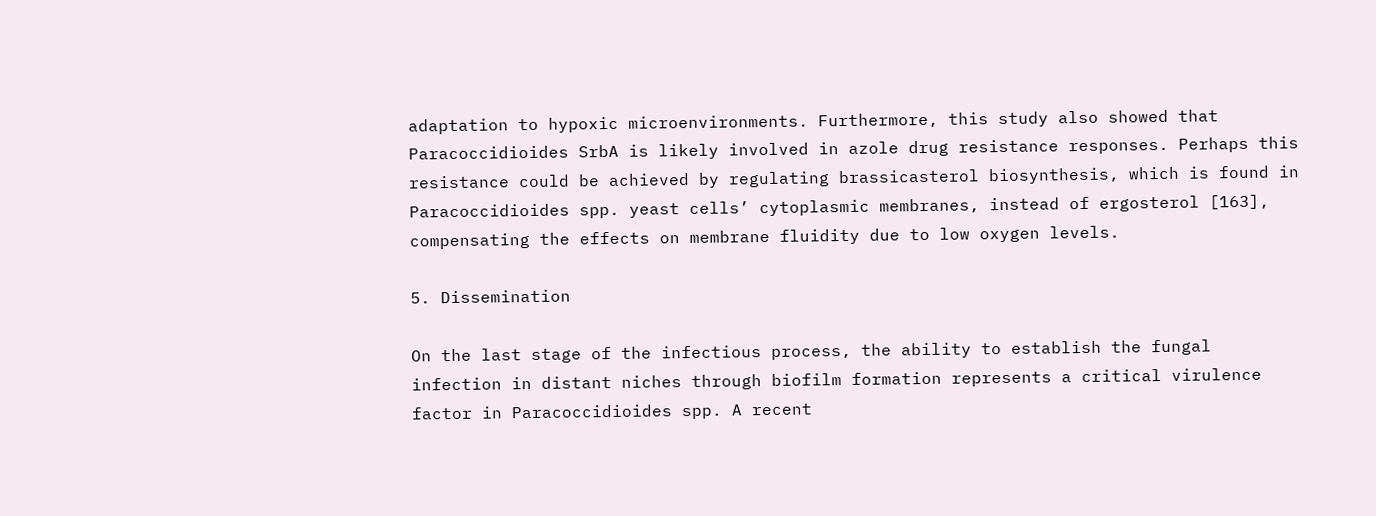adaptation to hypoxic microenvironments. Furthermore, this study also showed that Paracoccidioides SrbA is likely involved in azole drug resistance responses. Perhaps this resistance could be achieved by regulating brassicasterol biosynthesis, which is found in Paracoccidioides spp. yeast cells’ cytoplasmic membranes, instead of ergosterol [163], compensating the effects on membrane fluidity due to low oxygen levels.

5. Dissemination

On the last stage of the infectious process, the ability to establish the fungal infection in distant niches through biofilm formation represents a critical virulence factor in Paracoccidioides spp. A recent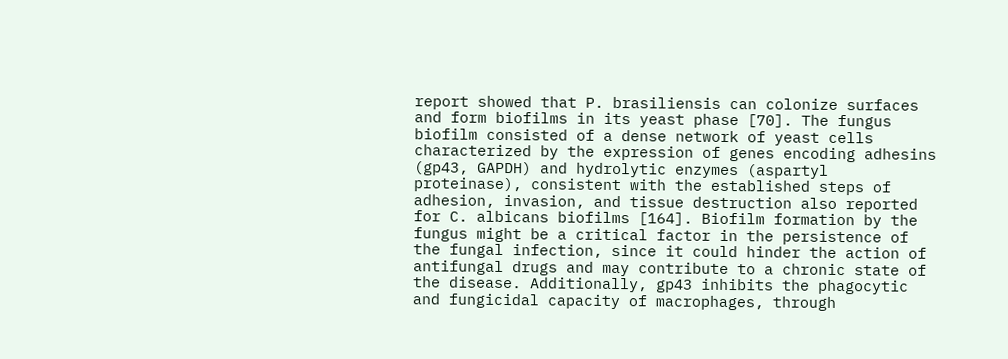report showed that P. brasiliensis can colonize surfaces and form biofilms in its yeast phase [70]. The fungus biofilm consisted of a dense network of yeast cells characterized by the expression of genes encoding adhesins (gp43, GAPDH) and hydrolytic enzymes (aspartyl proteinase), consistent with the established steps of adhesion, invasion, and tissue destruction also reported for C. albicans biofilms [164]. Biofilm formation by the fungus might be a critical factor in the persistence of the fungal infection, since it could hinder the action of antifungal drugs and may contribute to a chronic state of the disease. Additionally, gp43 inhibits the phagocytic and fungicidal capacity of macrophages, through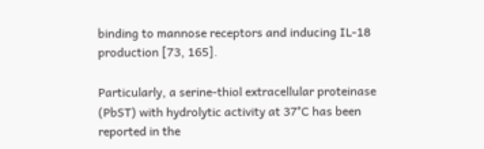binding to mannose receptors and inducing IL-18 production [73, 165].

Particularly, a serine-thiol extracellular proteinase (PbST) with hydrolytic activity at 37°C has been reported in the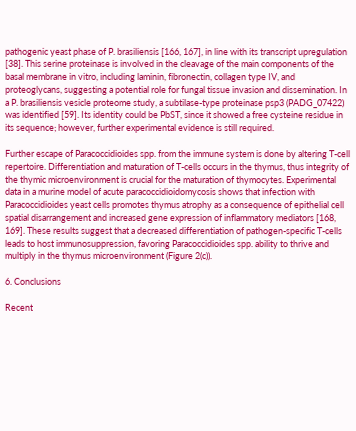pathogenic yeast phase of P. brasiliensis [166, 167], in line with its transcript upregulation [38]. This serine proteinase is involved in the cleavage of the main components of the basal membrane in vitro, including laminin, fibronectin, collagen type IV, and proteoglycans, suggesting a potential role for fungal tissue invasion and dissemination. In a P. brasiliensis vesicle proteome study, a subtilase-type proteinase psp3 (PADG_07422) was identified [59]. Its identity could be PbST, since it showed a free cysteine residue in its sequence; however, further experimental evidence is still required.

Further escape of Paracoccidioides spp. from the immune system is done by altering T-cell repertoire. Differentiation and maturation of T-cells occurs in the thymus, thus integrity of the thymic microenvironment is crucial for the maturation of thymocytes. Experimental data in a murine model of acute paracoccidioidomycosis shows that infection with Paracoccidioides yeast cells promotes thymus atrophy as a consequence of epithelial cell spatial disarrangement and increased gene expression of inflammatory mediators [168, 169]. These results suggest that a decreased differentiation of pathogen-specific T-cells leads to host immunosuppression, favoring Paracoccidioides spp. ability to thrive and multiply in the thymus microenvironment (Figure 2(c)).

6. Conclusions

Recent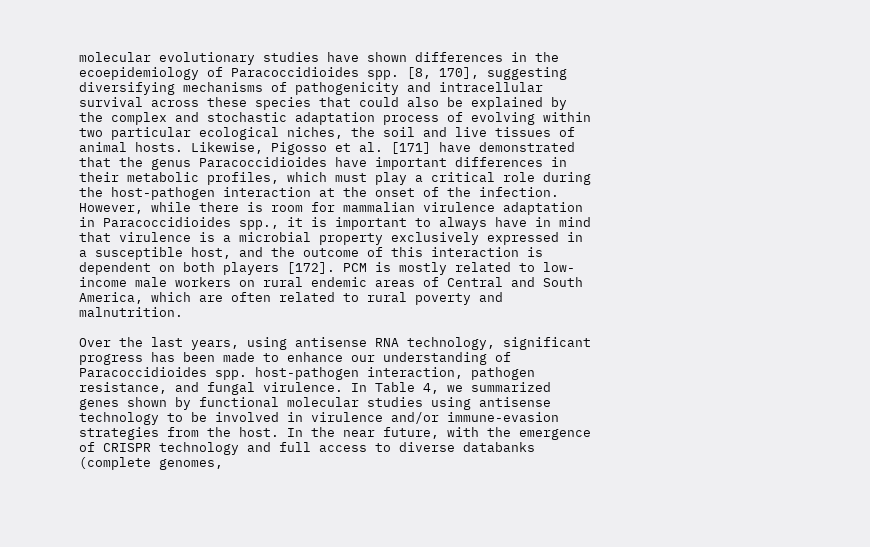molecular evolutionary studies have shown differences in the ecoepidemiology of Paracoccidioides spp. [8, 170], suggesting diversifying mechanisms of pathogenicity and intracellular survival across these species that could also be explained by the complex and stochastic adaptation process of evolving within two particular ecological niches, the soil and live tissues of animal hosts. Likewise, Pigosso et al. [171] have demonstrated that the genus Paracoccidioides have important differences in their metabolic profiles, which must play a critical role during the host-pathogen interaction at the onset of the infection. However, while there is room for mammalian virulence adaptation in Paracoccidioides spp., it is important to always have in mind that virulence is a microbial property exclusively expressed in a susceptible host, and the outcome of this interaction is dependent on both players [172]. PCM is mostly related to low-income male workers on rural endemic areas of Central and South America, which are often related to rural poverty and malnutrition.

Over the last years, using antisense RNA technology, significant progress has been made to enhance our understanding of Paracoccidioides spp. host-pathogen interaction, pathogen resistance, and fungal virulence. In Table 4, we summarized genes shown by functional molecular studies using antisense technology to be involved in virulence and/or immune-evasion strategies from the host. In the near future, with the emergence of CRISPR technology and full access to diverse databanks (complete genomes,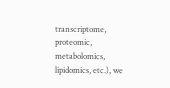transcriptome, proteomic, metabolomics, lipidomics, etc.), we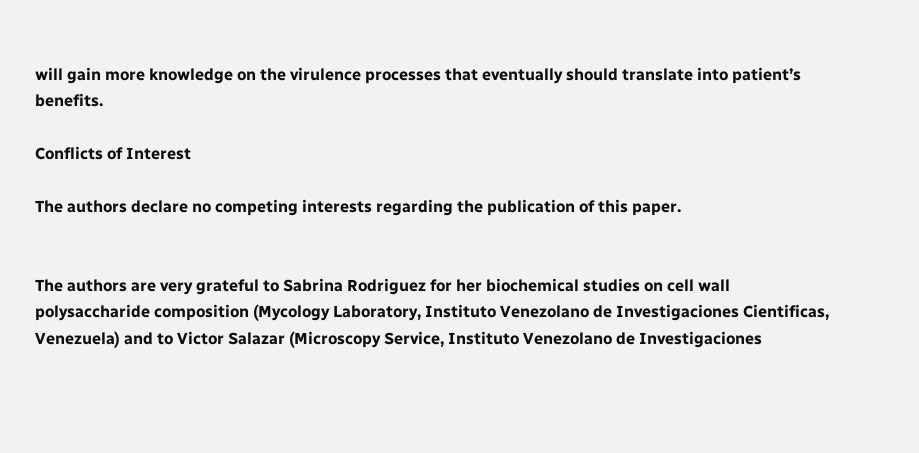will gain more knowledge on the virulence processes that eventually should translate into patient’s benefits.

Conflicts of Interest

The authors declare no competing interests regarding the publication of this paper.


The authors are very grateful to Sabrina Rodriguez for her biochemical studies on cell wall polysaccharide composition (Mycology Laboratory, Instituto Venezolano de Investigaciones Cientificas, Venezuela) and to Victor Salazar (Microscopy Service, Instituto Venezolano de Investigaciones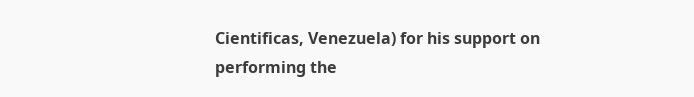Cientificas, Venezuela) for his support on performing the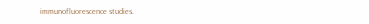immunofluorescence studies.